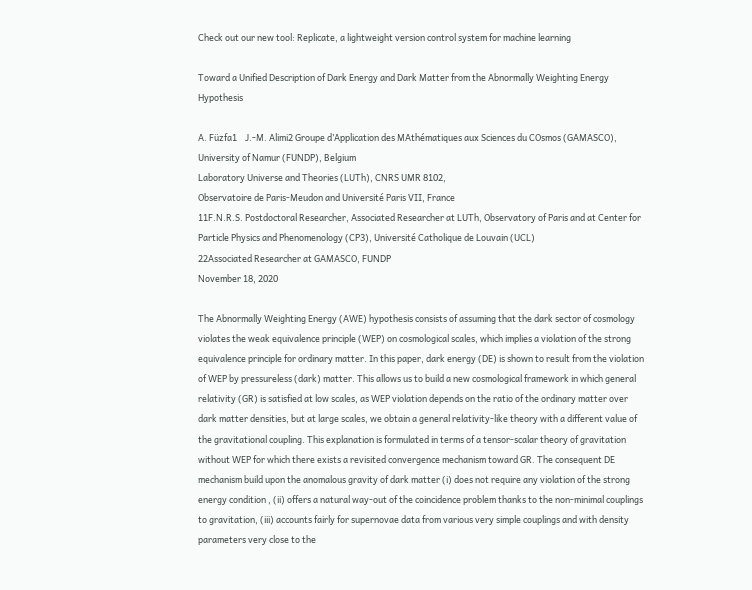Check out our new tool: Replicate, a lightweight version control system for machine learning

Toward a Unified Description of Dark Energy and Dark Matter from the Abnormally Weighting Energy Hypothesis

A. Füzfa1    J.-M. Alimi2 Groupe d’Application des MAthématiques aux Sciences du COsmos (GAMASCO), University of Namur (FUNDP), Belgium
Laboratory Universe and Theories (LUTh), CNRS UMR 8102,
Observatoire de Paris-Meudon and Université Paris VII, France
11F.N.R.S. Postdoctoral Researcher, Associated Researcher at LUTh, Observatory of Paris and at Center for Particle Physics and Phenomenology (CP3), Université Catholique de Louvain (UCL)
22Associated Researcher at GAMASCO, FUNDP
November 18, 2020

The Abnormally Weighting Energy (AWE) hypothesis consists of assuming that the dark sector of cosmology violates the weak equivalence principle (WEP) on cosmological scales, which implies a violation of the strong equivalence principle for ordinary matter. In this paper, dark energy (DE) is shown to result from the violation of WEP by pressureless (dark) matter. This allows us to build a new cosmological framework in which general relativity (GR) is satisfied at low scales, as WEP violation depends on the ratio of the ordinary matter over dark matter densities, but at large scales, we obtain a general relativity-like theory with a different value of the gravitational coupling. This explanation is formulated in terms of a tensor-scalar theory of gravitation without WEP for which there exists a revisited convergence mechanism toward GR. The consequent DE mechanism build upon the anomalous gravity of dark matter (i) does not require any violation of the strong energy condition , (ii) offers a natural way-out of the coincidence problem thanks to the non-minimal couplings to gravitation, (iii) accounts fairly for supernovae data from various very simple couplings and with density parameters very close to the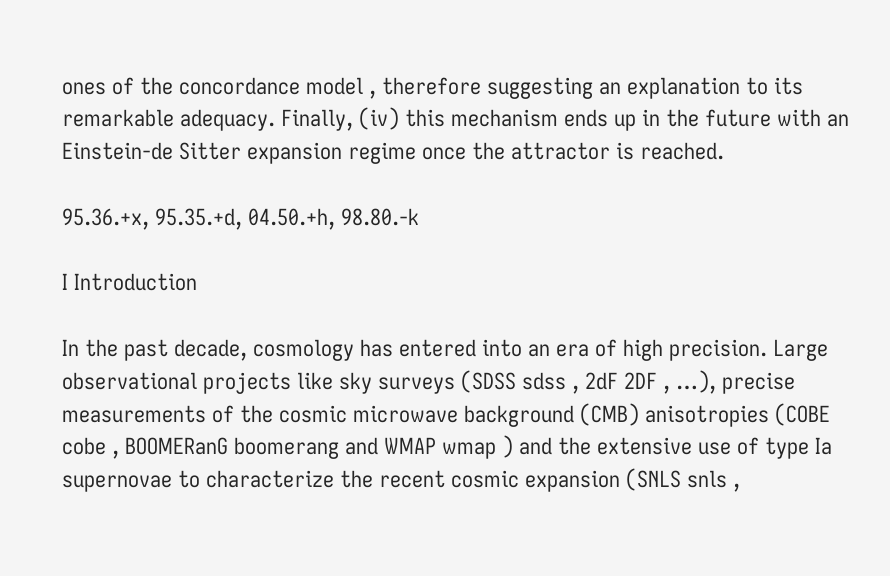ones of the concordance model , therefore suggesting an explanation to its remarkable adequacy. Finally, (iv) this mechanism ends up in the future with an Einstein-de Sitter expansion regime once the attractor is reached.

95.36.+x, 95.35.+d, 04.50.+h, 98.80.-k

I Introduction

In the past decade, cosmology has entered into an era of high precision. Large observational projects like sky surveys (SDSS sdss , 2dF 2DF , …), precise measurements of the cosmic microwave background (CMB) anisotropies (COBE cobe , BOOMERanG boomerang and WMAP wmap ) and the extensive use of type Ia supernovae to characterize the recent cosmic expansion (SNLS snls ,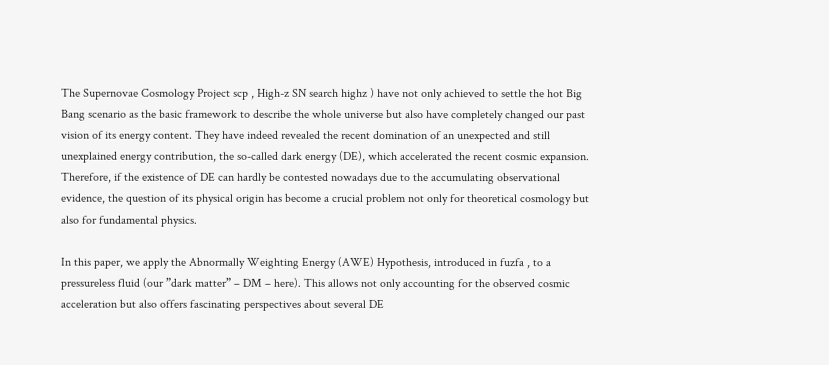The Supernovae Cosmology Project scp , High-z SN search highz ) have not only achieved to settle the hot Big Bang scenario as the basic framework to describe the whole universe but also have completely changed our past vision of its energy content. They have indeed revealed the recent domination of an unexpected and still unexplained energy contribution, the so-called dark energy (DE), which accelerated the recent cosmic expansion. Therefore, if the existence of DE can hardly be contested nowadays due to the accumulating observational evidence, the question of its physical origin has become a crucial problem not only for theoretical cosmology but also for fundamental physics.

In this paper, we apply the Abnormally Weighting Energy (AWE) Hypothesis, introduced in fuzfa , to a pressureless fluid (our ”dark matter” – DM – here). This allows not only accounting for the observed cosmic acceleration but also offers fascinating perspectives about several DE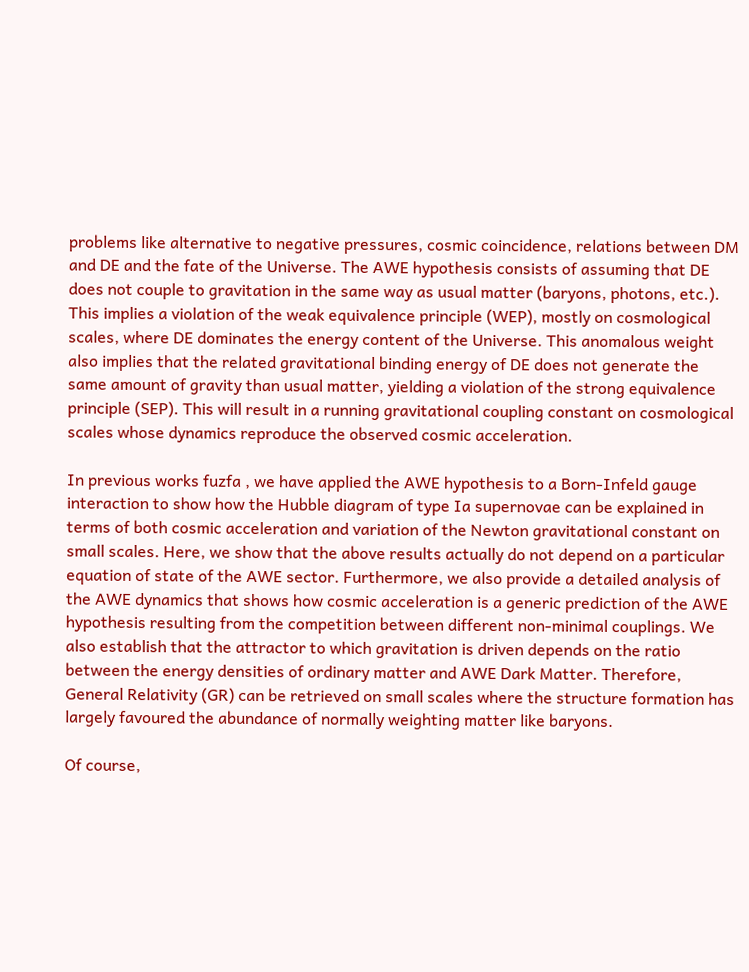problems like alternative to negative pressures, cosmic coincidence, relations between DM and DE and the fate of the Universe. The AWE hypothesis consists of assuming that DE does not couple to gravitation in the same way as usual matter (baryons, photons, etc.). This implies a violation of the weak equivalence principle (WEP), mostly on cosmological scales, where DE dominates the energy content of the Universe. This anomalous weight also implies that the related gravitational binding energy of DE does not generate the same amount of gravity than usual matter, yielding a violation of the strong equivalence principle (SEP). This will result in a running gravitational coupling constant on cosmological scales whose dynamics reproduce the observed cosmic acceleration.

In previous works fuzfa , we have applied the AWE hypothesis to a Born-Infeld gauge interaction to show how the Hubble diagram of type Ia supernovae can be explained in terms of both cosmic acceleration and variation of the Newton gravitational constant on small scales. Here, we show that the above results actually do not depend on a particular equation of state of the AWE sector. Furthermore, we also provide a detailed analysis of the AWE dynamics that shows how cosmic acceleration is a generic prediction of the AWE hypothesis resulting from the competition between different non-minimal couplings. We also establish that the attractor to which gravitation is driven depends on the ratio between the energy densities of ordinary matter and AWE Dark Matter. Therefore, General Relativity (GR) can be retrieved on small scales where the structure formation has largely favoured the abundance of normally weighting matter like baryons.

Of course,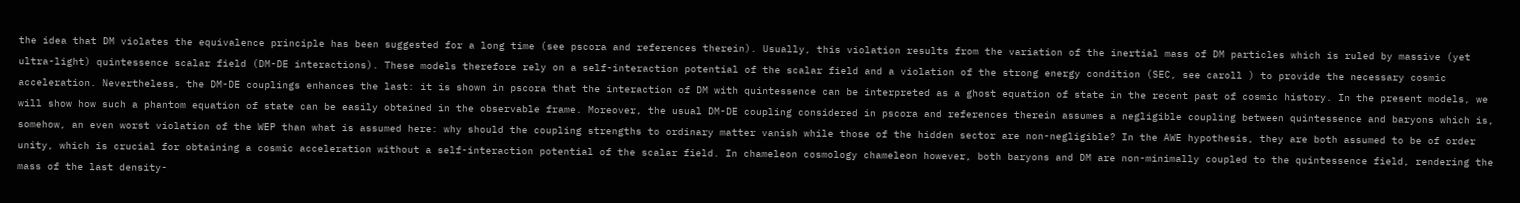the idea that DM violates the equivalence principle has been suggested for a long time (see pscora and references therein). Usually, this violation results from the variation of the inertial mass of DM particles which is ruled by massive (yet ultra-light) quintessence scalar field (DM-DE interactions). These models therefore rely on a self-interaction potential of the scalar field and a violation of the strong energy condition (SEC, see caroll ) to provide the necessary cosmic acceleration. Nevertheless, the DM-DE couplings enhances the last: it is shown in pscora that the interaction of DM with quintessence can be interpreted as a ghost equation of state in the recent past of cosmic history. In the present models, we will show how such a phantom equation of state can be easily obtained in the observable frame. Moreover, the usual DM-DE coupling considered in pscora and references therein assumes a negligible coupling between quintessence and baryons which is, somehow, an even worst violation of the WEP than what is assumed here: why should the coupling strengths to ordinary matter vanish while those of the hidden sector are non-negligible? In the AWE hypothesis, they are both assumed to be of order unity, which is crucial for obtaining a cosmic acceleration without a self-interaction potential of the scalar field. In chameleon cosmology chameleon however, both baryons and DM are non-minimally coupled to the quintessence field, rendering the mass of the last density-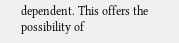dependent. This offers the possibility of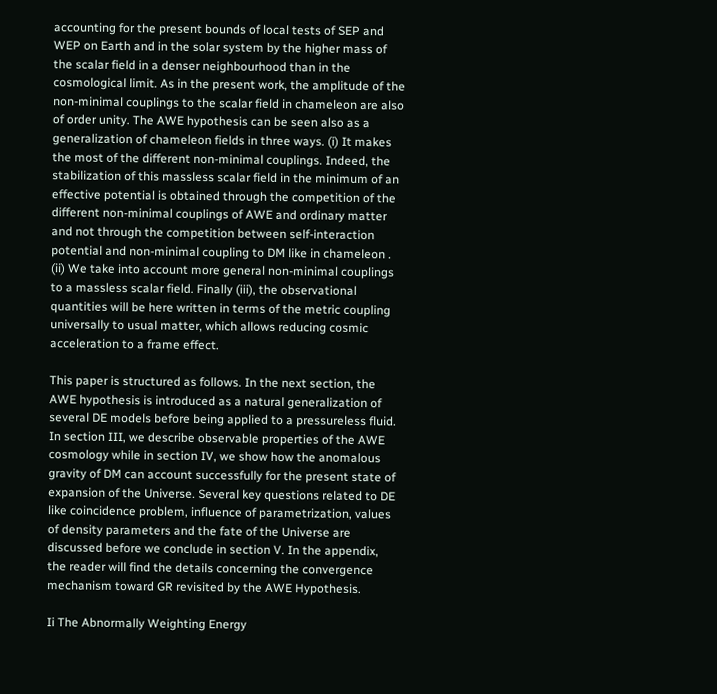accounting for the present bounds of local tests of SEP and WEP on Earth and in the solar system by the higher mass of the scalar field in a denser neighbourhood than in the cosmological limit. As in the present work, the amplitude of the non-minimal couplings to the scalar field in chameleon are also of order unity. The AWE hypothesis can be seen also as a generalization of chameleon fields in three ways. (i) It makes the most of the different non-minimal couplings. Indeed, the stabilization of this massless scalar field in the minimum of an effective potential is obtained through the competition of the different non-minimal couplings of AWE and ordinary matter and not through the competition between self-interaction potential and non-minimal coupling to DM like in chameleon . (ii) We take into account more general non-minimal couplings to a massless scalar field. Finally (iii), the observational quantities will be here written in terms of the metric coupling universally to usual matter, which allows reducing cosmic acceleration to a frame effect.

This paper is structured as follows. In the next section, the AWE hypothesis is introduced as a natural generalization of several DE models before being applied to a pressureless fluid. In section III, we describe observable properties of the AWE cosmology while in section IV, we show how the anomalous gravity of DM can account successfully for the present state of expansion of the Universe. Several key questions related to DE like coincidence problem, influence of parametrization, values of density parameters and the fate of the Universe are discussed before we conclude in section V. In the appendix, the reader will find the details concerning the convergence mechanism toward GR revisited by the AWE Hypothesis.

Ii The Abnormally Weighting Energy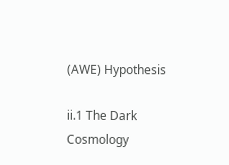(AWE) Hypothesis

ii.1 The Dark Cosmology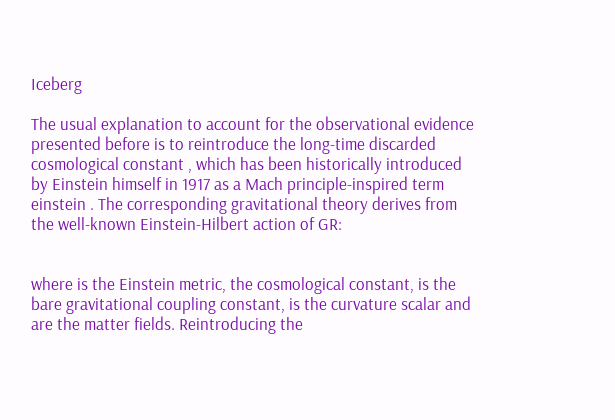Iceberg

The usual explanation to account for the observational evidence presented before is to reintroduce the long-time discarded cosmological constant , which has been historically introduced by Einstein himself in 1917 as a Mach principle-inspired term einstein . The corresponding gravitational theory derives from the well-known Einstein-Hilbert action of GR:


where is the Einstein metric, the cosmological constant, is the bare gravitational coupling constant, is the curvature scalar and are the matter fields. Reintroducing the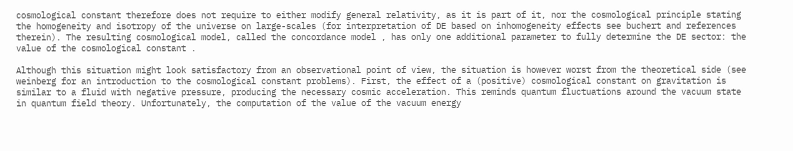cosmological constant therefore does not require to either modify general relativity, as it is part of it, nor the cosmological principle stating the homogeneity and isotropy of the universe on large-scales (for interpretation of DE based on inhomogeneity effects see buchert and references therein). The resulting cosmological model, called the concordance model , has only one additional parameter to fully determine the DE sector: the value of the cosmological constant .

Although this situation might look satisfactory from an observational point of view, the situation is however worst from the theoretical side (see weinberg for an introduction to the cosmological constant problems). First, the effect of a (positive) cosmological constant on gravitation is similar to a fluid with negative pressure, producing the necessary cosmic acceleration. This reminds quantum fluctuations around the vacuum state in quantum field theory. Unfortunately, the computation of the value of the vacuum energy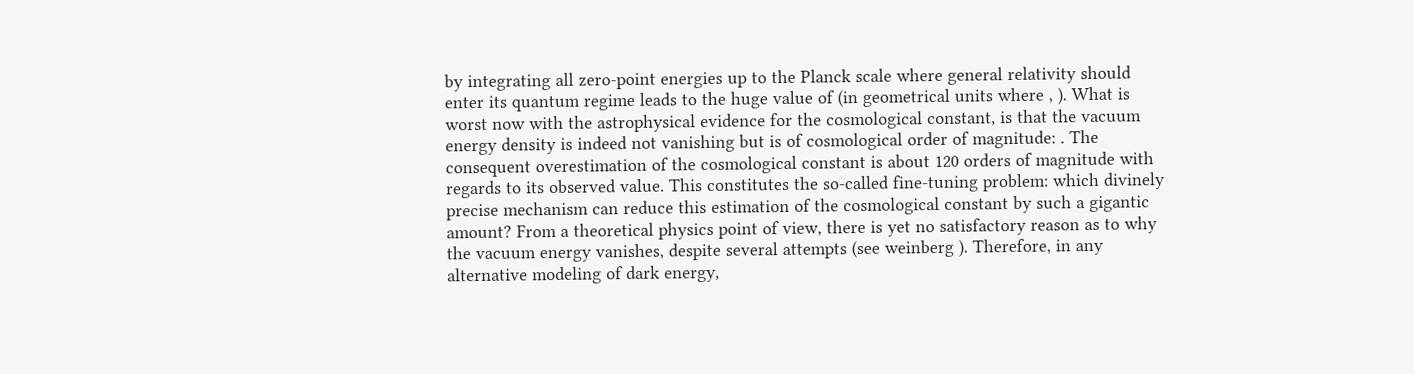by integrating all zero-point energies up to the Planck scale where general relativity should enter its quantum regime leads to the huge value of (in geometrical units where , ). What is worst now with the astrophysical evidence for the cosmological constant, is that the vacuum energy density is indeed not vanishing but is of cosmological order of magnitude: . The consequent overestimation of the cosmological constant is about 120 orders of magnitude with regards to its observed value. This constitutes the so-called fine-tuning problem: which divinely precise mechanism can reduce this estimation of the cosmological constant by such a gigantic amount? From a theoretical physics point of view, there is yet no satisfactory reason as to why the vacuum energy vanishes, despite several attempts (see weinberg ). Therefore, in any alternative modeling of dark energy,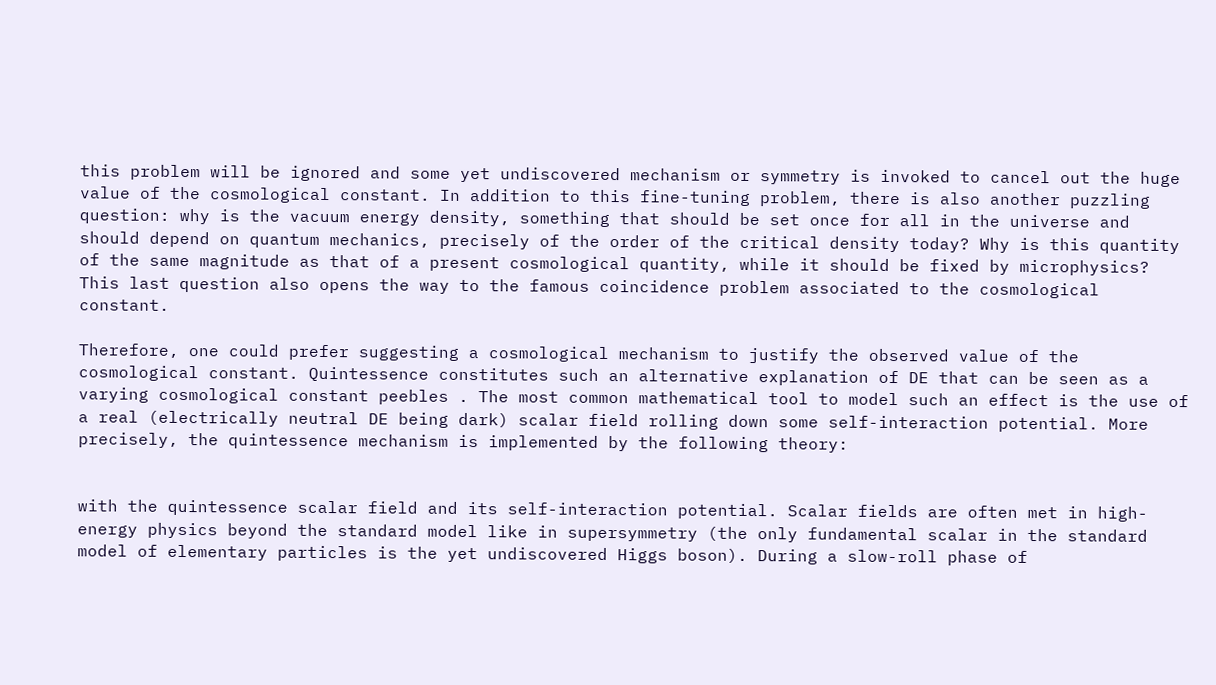this problem will be ignored and some yet undiscovered mechanism or symmetry is invoked to cancel out the huge value of the cosmological constant. In addition to this fine-tuning problem, there is also another puzzling question: why is the vacuum energy density, something that should be set once for all in the universe and should depend on quantum mechanics, precisely of the order of the critical density today? Why is this quantity of the same magnitude as that of a present cosmological quantity, while it should be fixed by microphysics? This last question also opens the way to the famous coincidence problem associated to the cosmological constant.

Therefore, one could prefer suggesting a cosmological mechanism to justify the observed value of the cosmological constant. Quintessence constitutes such an alternative explanation of DE that can be seen as a varying cosmological constant peebles . The most common mathematical tool to model such an effect is the use of a real (electrically neutral DE being dark) scalar field rolling down some self-interaction potential. More precisely, the quintessence mechanism is implemented by the following theory:


with the quintessence scalar field and its self-interaction potential. Scalar fields are often met in high-energy physics beyond the standard model like in supersymmetry (the only fundamental scalar in the standard model of elementary particles is the yet undiscovered Higgs boson). During a slow-roll phase of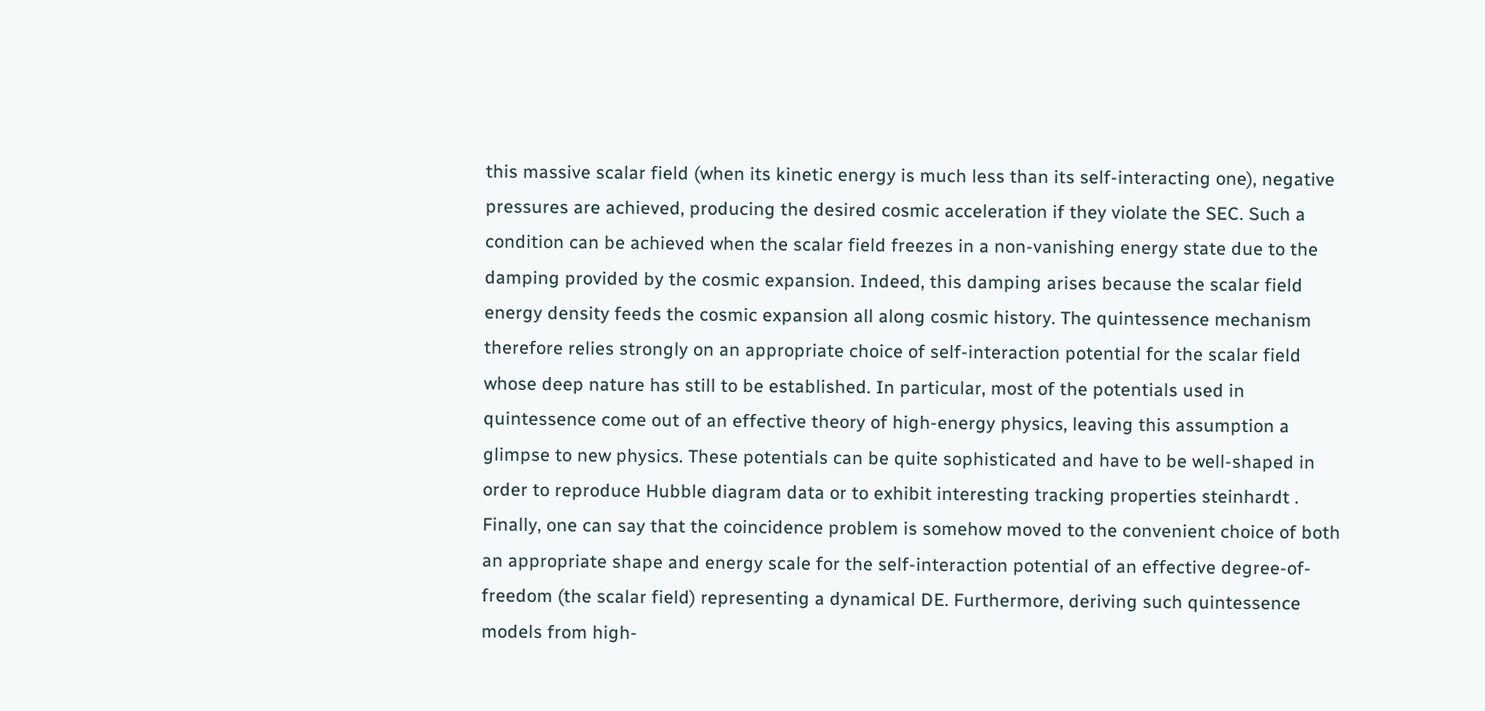this massive scalar field (when its kinetic energy is much less than its self-interacting one), negative pressures are achieved, producing the desired cosmic acceleration if they violate the SEC. Such a condition can be achieved when the scalar field freezes in a non-vanishing energy state due to the damping provided by the cosmic expansion. Indeed, this damping arises because the scalar field energy density feeds the cosmic expansion all along cosmic history. The quintessence mechanism therefore relies strongly on an appropriate choice of self-interaction potential for the scalar field whose deep nature has still to be established. In particular, most of the potentials used in quintessence come out of an effective theory of high-energy physics, leaving this assumption a glimpse to new physics. These potentials can be quite sophisticated and have to be well-shaped in order to reproduce Hubble diagram data or to exhibit interesting tracking properties steinhardt . Finally, one can say that the coincidence problem is somehow moved to the convenient choice of both an appropriate shape and energy scale for the self-interaction potential of an effective degree-of-freedom (the scalar field) representing a dynamical DE. Furthermore, deriving such quintessence models from high-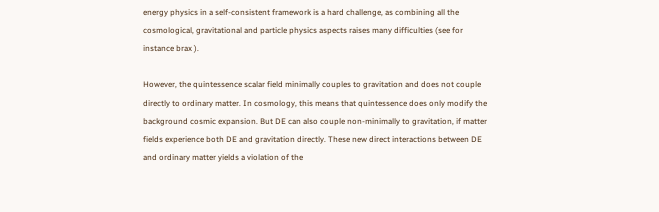energy physics in a self-consistent framework is a hard challenge, as combining all the cosmological, gravitational and particle physics aspects raises many difficulties (see for instance brax ).

However, the quintessence scalar field minimally couples to gravitation and does not couple directly to ordinary matter. In cosmology, this means that quintessence does only modify the background cosmic expansion. But DE can also couple non-minimally to gravitation, if matter fields experience both DE and gravitation directly. These new direct interactions between DE and ordinary matter yields a violation of the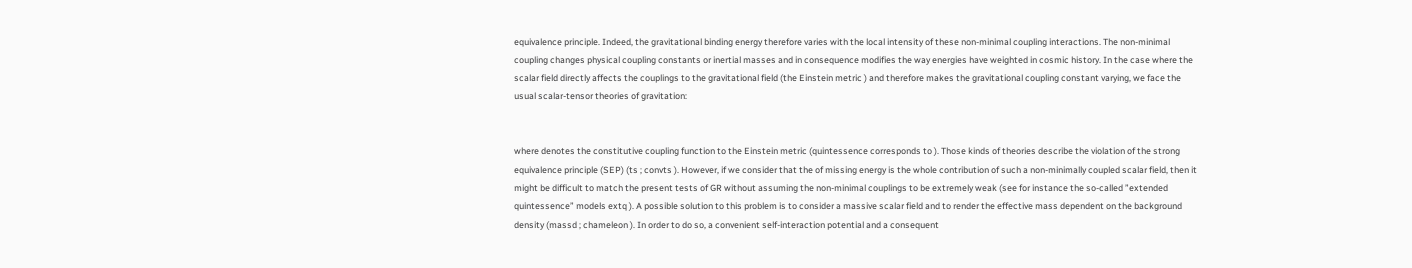equivalence principle. Indeed, the gravitational binding energy therefore varies with the local intensity of these non-minimal coupling interactions. The non-minimal coupling changes physical coupling constants or inertial masses and in consequence modifies the way energies have weighted in cosmic history. In the case where the scalar field directly affects the couplings to the gravitational field (the Einstein metric ) and therefore makes the gravitational coupling constant varying, we face the usual scalar-tensor theories of gravitation:


where denotes the constitutive coupling function to the Einstein metric (quintessence corresponds to ). Those kinds of theories describe the violation of the strong equivalence principle (SEP) (ts ; convts ). However, if we consider that the of missing energy is the whole contribution of such a non-minimally coupled scalar field, then it might be difficult to match the present tests of GR without assuming the non-minimal couplings to be extremely weak (see for instance the so-called ”extended quintessence” models extq ). A possible solution to this problem is to consider a massive scalar field and to render the effective mass dependent on the background density (massd ; chameleon ). In order to do so, a convenient self-interaction potential and a consequent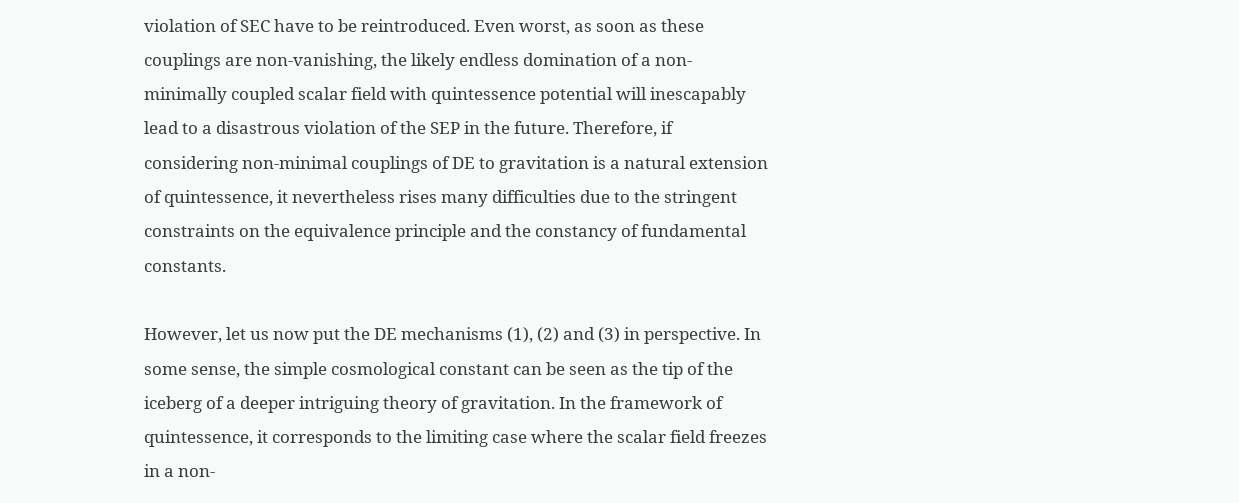violation of SEC have to be reintroduced. Even worst, as soon as these couplings are non-vanishing, the likely endless domination of a non-minimally coupled scalar field with quintessence potential will inescapably lead to a disastrous violation of the SEP in the future. Therefore, if considering non-minimal couplings of DE to gravitation is a natural extension of quintessence, it nevertheless rises many difficulties due to the stringent constraints on the equivalence principle and the constancy of fundamental constants.

However, let us now put the DE mechanisms (1), (2) and (3) in perspective. In some sense, the simple cosmological constant can be seen as the tip of the iceberg of a deeper intriguing theory of gravitation. In the framework of quintessence, it corresponds to the limiting case where the scalar field freezes in a non-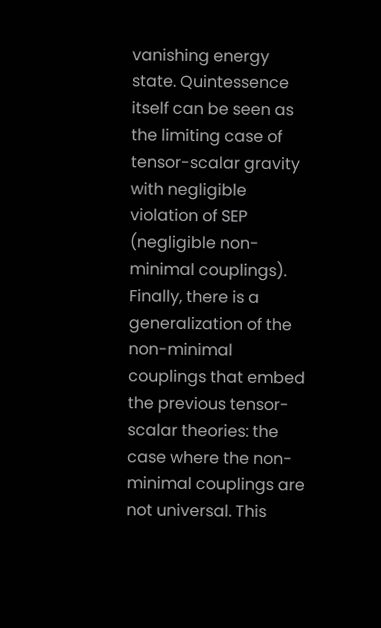vanishing energy state. Quintessence itself can be seen as the limiting case of tensor-scalar gravity with negligible violation of SEP (negligible non-minimal couplings). Finally, there is a generalization of the non-minimal couplings that embed the previous tensor-scalar theories: the case where the non-minimal couplings are not universal. This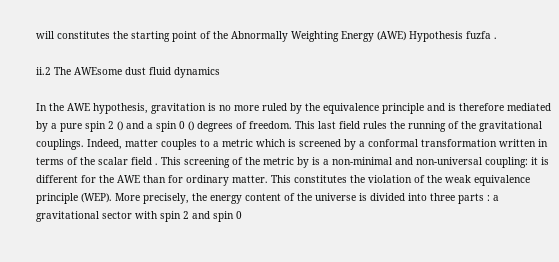will constitutes the starting point of the Abnormally Weighting Energy (AWE) Hypothesis fuzfa .

ii.2 The AWEsome dust fluid dynamics

In the AWE hypothesis, gravitation is no more ruled by the equivalence principle and is therefore mediated by a pure spin 2 () and a spin 0 () degrees of freedom. This last field rules the running of the gravitational couplings. Indeed, matter couples to a metric which is screened by a conformal transformation written in terms of the scalar field . This screening of the metric by is a non-minimal and non-universal coupling: it is different for the AWE than for ordinary matter. This constitutes the violation of the weak equivalence principle (WEP). More precisely, the energy content of the universe is divided into three parts : a gravitational sector with spin 2 and spin 0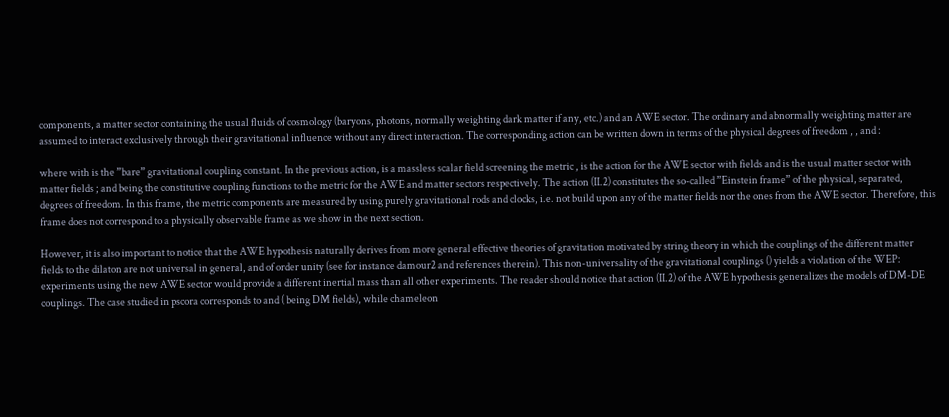components, a matter sector containing the usual fluids of cosmology (baryons, photons, normally weighting dark matter if any, etc.) and an AWE sector. The ordinary and abnormally weighting matter are assumed to interact exclusively through their gravitational influence without any direct interaction. The corresponding action can be written down in terms of the physical degrees of freedom , , and :

where with is the ”bare” gravitational coupling constant. In the previous action, is a massless scalar field screening the metric , is the action for the AWE sector with fields and is the usual matter sector with matter fields ; and being the constitutive coupling functions to the metric for the AWE and matter sectors respectively. The action (II.2) constitutes the so-called ”Einstein frame” of the physical, separated, degrees of freedom. In this frame, the metric components are measured by using purely gravitational rods and clocks, i.e. not build upon any of the matter fields nor the ones from the AWE sector. Therefore, this frame does not correspond to a physically observable frame as we show in the next section.

However, it is also important to notice that the AWE hypothesis naturally derives from more general effective theories of gravitation motivated by string theory in which the couplings of the different matter fields to the dilaton are not universal in general, and of order unity (see for instance damour2 and references therein). This non-universality of the gravitational couplings () yields a violation of the WEP: experiments using the new AWE sector would provide a different inertial mass than all other experiments. The reader should notice that action (II.2) of the AWE hypothesis generalizes the models of DM-DE couplings. The case studied in pscora corresponds to and ( being DM fields), while chameleon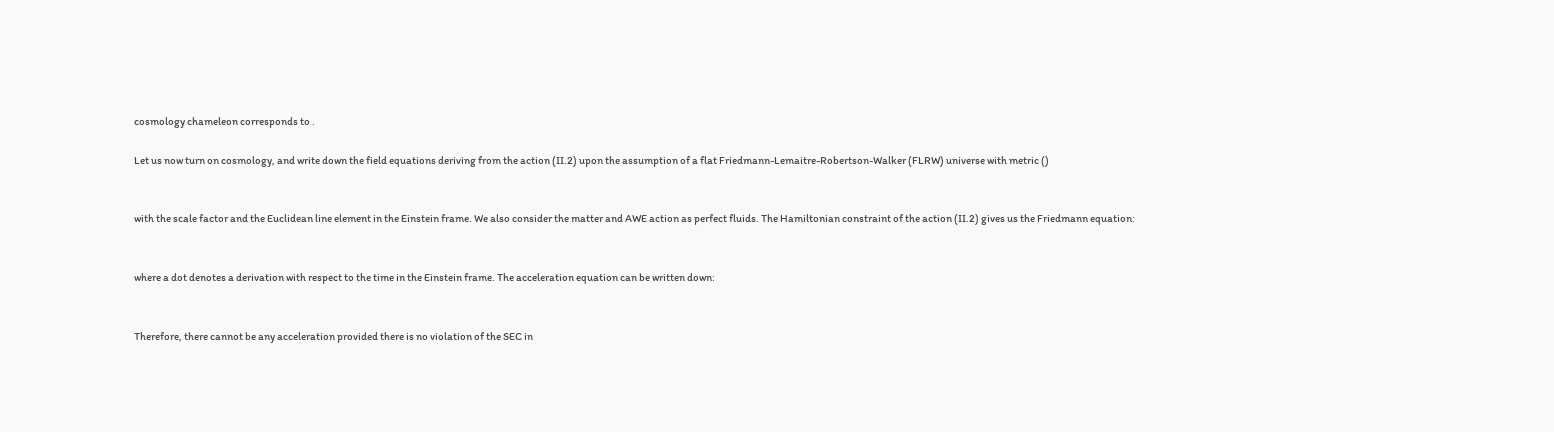cosmology chameleon corresponds to .

Let us now turn on cosmology, and write down the field equations deriving from the action (II.2) upon the assumption of a flat Friedmann-Lemaitre-Robertson-Walker (FLRW) universe with metric ()


with the scale factor and the Euclidean line element in the Einstein frame. We also consider the matter and AWE action as perfect fluids. The Hamiltonian constraint of the action (II.2) gives us the Friedmann equation:


where a dot denotes a derivation with respect to the time in the Einstein frame. The acceleration equation can be written down:


Therefore, there cannot be any acceleration provided there is no violation of the SEC in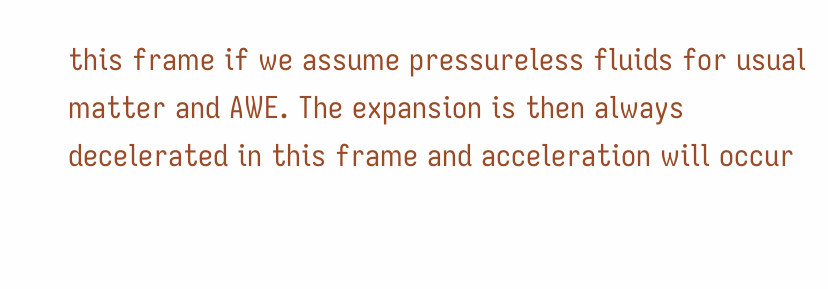this frame if we assume pressureless fluids for usual matter and AWE. The expansion is then always decelerated in this frame and acceleration will occur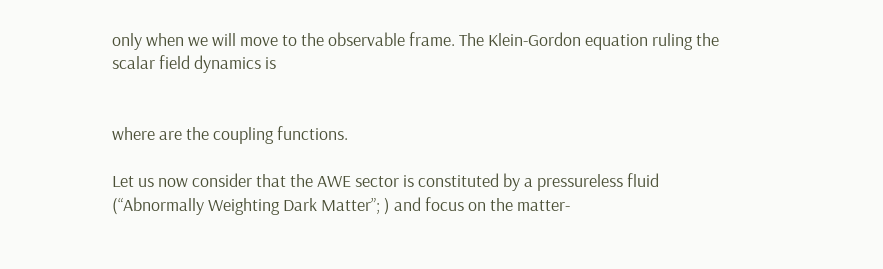only when we will move to the observable frame. The Klein-Gordon equation ruling the scalar field dynamics is


where are the coupling functions.

Let us now consider that the AWE sector is constituted by a pressureless fluid (“Abnormally Weighting Dark Matter”; ) and focus on the matter-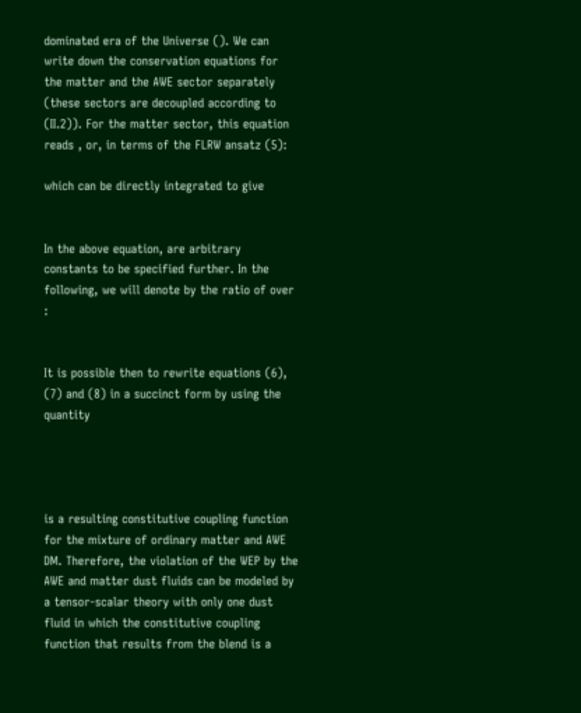dominated era of the Universe (). We can write down the conservation equations for the matter and the AWE sector separately (these sectors are decoupled according to (II.2)). For the matter sector, this equation reads , or, in terms of the FLRW ansatz (5):

which can be directly integrated to give


In the above equation, are arbitrary constants to be specified further. In the following, we will denote by the ratio of over :


It is possible then to rewrite equations (6), (7) and (8) in a succinct form by using the quantity




is a resulting constitutive coupling function for the mixture of ordinary matter and AWE DM. Therefore, the violation of the WEP by the AWE and matter dust fluids can be modeled by a tensor-scalar theory with only one dust fluid in which the constitutive coupling function that results from the blend is a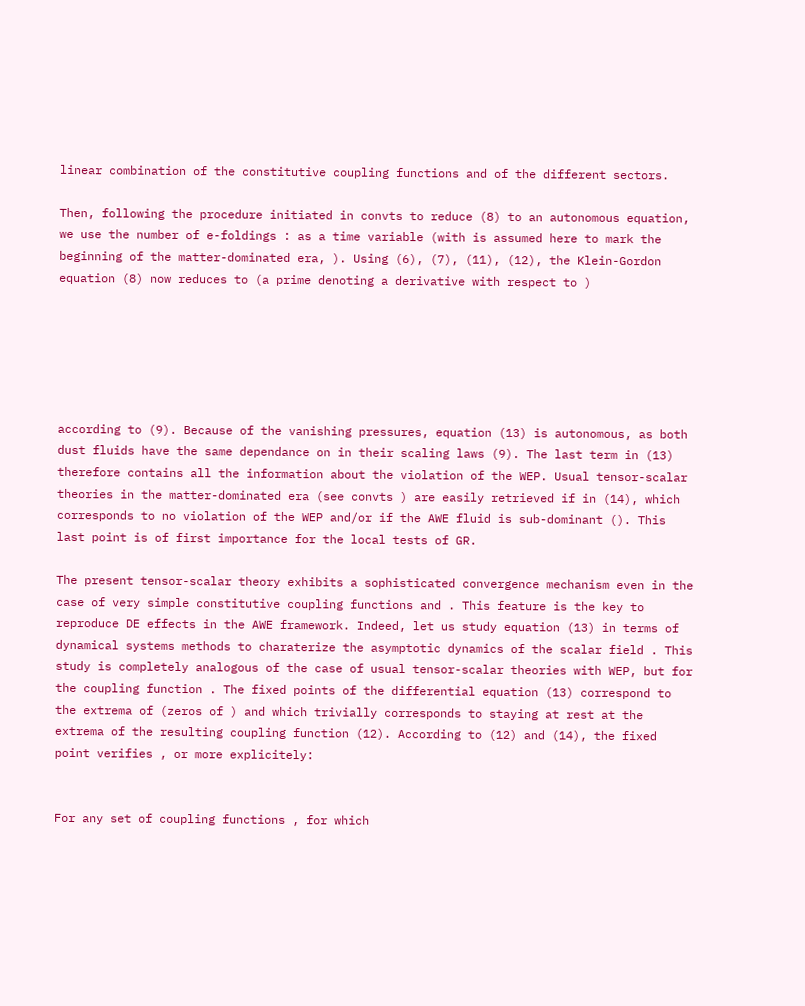linear combination of the constitutive coupling functions and of the different sectors.

Then, following the procedure initiated in convts to reduce (8) to an autonomous equation, we use the number of e-foldings : as a time variable (with is assumed here to mark the beginning of the matter-dominated era, ). Using (6), (7), (11), (12), the Klein-Gordon equation (8) now reduces to (a prime denoting a derivative with respect to )






according to (9). Because of the vanishing pressures, equation (13) is autonomous, as both dust fluids have the same dependance on in their scaling laws (9). The last term in (13) therefore contains all the information about the violation of the WEP. Usual tensor-scalar theories in the matter-dominated era (see convts ) are easily retrieved if in (14), which corresponds to no violation of the WEP and/or if the AWE fluid is sub-dominant (). This last point is of first importance for the local tests of GR.

The present tensor-scalar theory exhibits a sophisticated convergence mechanism even in the case of very simple constitutive coupling functions and . This feature is the key to reproduce DE effects in the AWE framework. Indeed, let us study equation (13) in terms of dynamical systems methods to charaterize the asymptotic dynamics of the scalar field . This study is completely analogous of the case of usual tensor-scalar theories with WEP, but for the coupling function . The fixed points of the differential equation (13) correspond to the extrema of (zeros of ) and which trivially corresponds to staying at rest at the extrema of the resulting coupling function (12). According to (12) and (14), the fixed point verifies , or more explicitely:


For any set of coupling functions , for which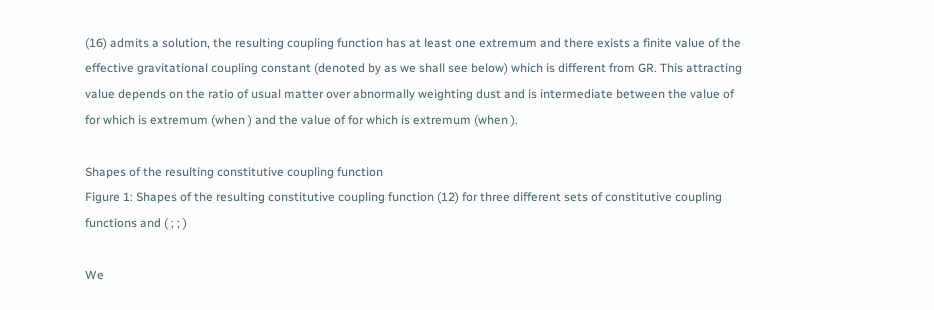(16) admits a solution, the resulting coupling function has at least one extremum and there exists a finite value of the effective gravitational coupling constant (denoted by as we shall see below) which is different from GR. This attracting value depends on the ratio of usual matter over abnormally weighting dust and is intermediate between the value of for which is extremum (when ) and the value of for which is extremum (when ).

Shapes of the resulting constitutive coupling function
Figure 1: Shapes of the resulting constitutive coupling function (12) for three different sets of constitutive coupling functions and ( ; ; )

We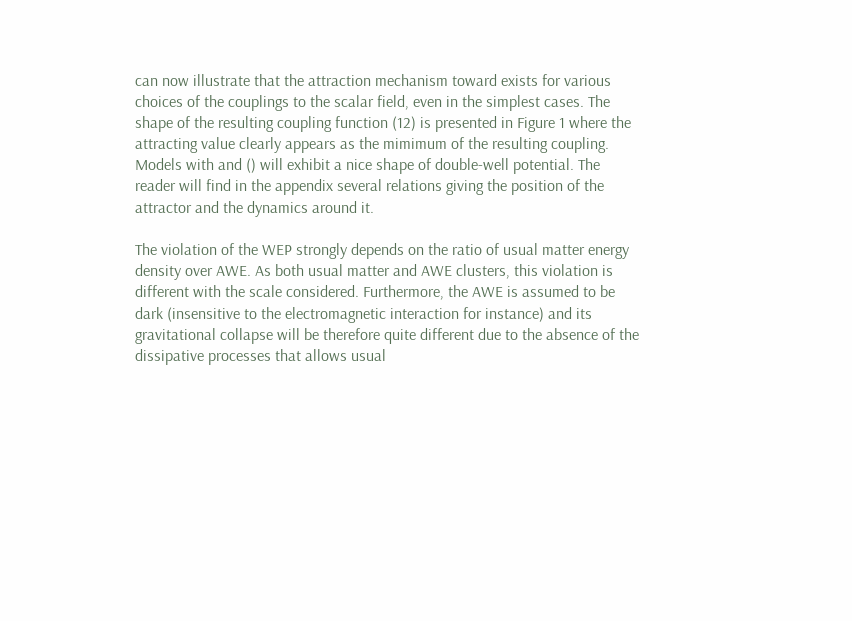can now illustrate that the attraction mechanism toward exists for various choices of the couplings to the scalar field, even in the simplest cases. The shape of the resulting coupling function (12) is presented in Figure 1 where the attracting value clearly appears as the mimimum of the resulting coupling. Models with and () will exhibit a nice shape of double-well potential. The reader will find in the appendix several relations giving the position of the attractor and the dynamics around it.

The violation of the WEP strongly depends on the ratio of usual matter energy density over AWE. As both usual matter and AWE clusters, this violation is different with the scale considered. Furthermore, the AWE is assumed to be dark (insensitive to the electromagnetic interaction for instance) and its gravitational collapse will be therefore quite different due to the absence of the dissipative processes that allows usual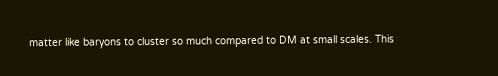matter like baryons to cluster so much compared to DM at small scales. This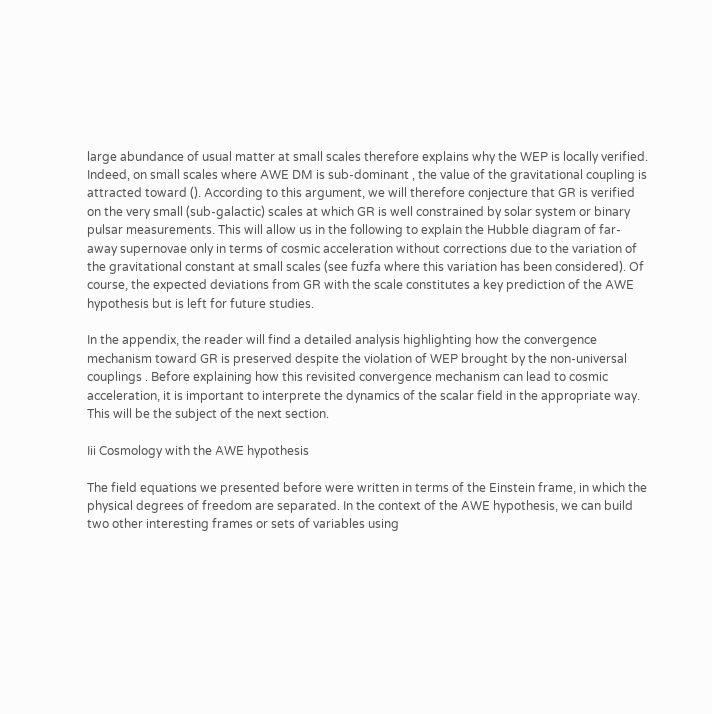large abundance of usual matter at small scales therefore explains why the WEP is locally verified. Indeed, on small scales where AWE DM is sub-dominant , the value of the gravitational coupling is attracted toward (). According to this argument, we will therefore conjecture that GR is verified on the very small (sub-galactic) scales at which GR is well constrained by solar system or binary pulsar measurements. This will allow us in the following to explain the Hubble diagram of far-away supernovae only in terms of cosmic acceleration without corrections due to the variation of the gravitational constant at small scales (see fuzfa where this variation has been considered). Of course, the expected deviations from GR with the scale constitutes a key prediction of the AWE hypothesis but is left for future studies.

In the appendix, the reader will find a detailed analysis highlighting how the convergence mechanism toward GR is preserved despite the violation of WEP brought by the non-universal couplings . Before explaining how this revisited convergence mechanism can lead to cosmic acceleration, it is important to interprete the dynamics of the scalar field in the appropriate way. This will be the subject of the next section.

Iii Cosmology with the AWE hypothesis

The field equations we presented before were written in terms of the Einstein frame, in which the physical degrees of freedom are separated. In the context of the AWE hypothesis, we can build two other interesting frames or sets of variables using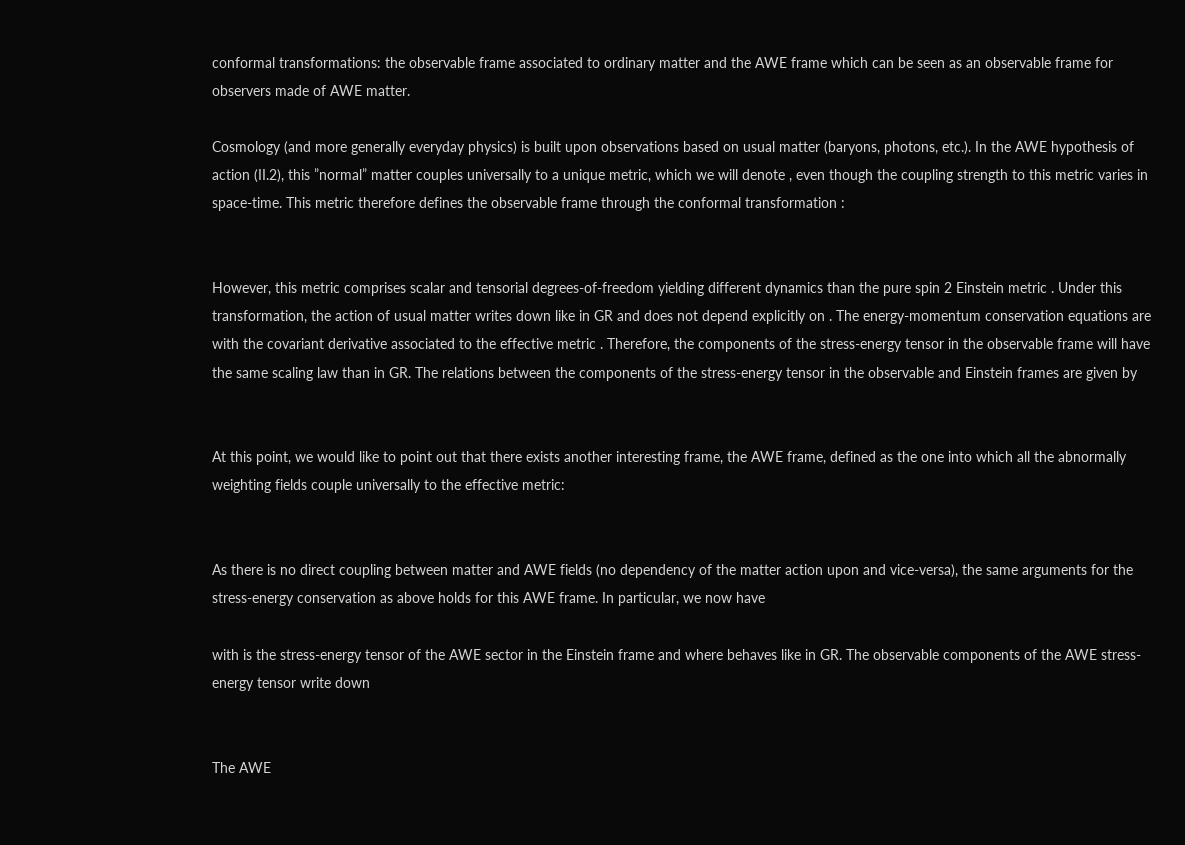conformal transformations: the observable frame associated to ordinary matter and the AWE frame which can be seen as an observable frame for observers made of AWE matter.

Cosmology (and more generally everyday physics) is built upon observations based on usual matter (baryons, photons, etc.). In the AWE hypothesis of action (II.2), this ”normal” matter couples universally to a unique metric, which we will denote , even though the coupling strength to this metric varies in space-time. This metric therefore defines the observable frame through the conformal transformation :


However, this metric comprises scalar and tensorial degrees-of-freedom yielding different dynamics than the pure spin 2 Einstein metric . Under this transformation, the action of usual matter writes down like in GR and does not depend explicitly on . The energy-momentum conservation equations are with the covariant derivative associated to the effective metric . Therefore, the components of the stress-energy tensor in the observable frame will have the same scaling law than in GR. The relations between the components of the stress-energy tensor in the observable and Einstein frames are given by


At this point, we would like to point out that there exists another interesting frame, the AWE frame, defined as the one into which all the abnormally weighting fields couple universally to the effective metric:


As there is no direct coupling between matter and AWE fields (no dependency of the matter action upon and vice-versa), the same arguments for the stress-energy conservation as above holds for this AWE frame. In particular, we now have

with is the stress-energy tensor of the AWE sector in the Einstein frame and where behaves like in GR. The observable components of the AWE stress-energy tensor write down


The AWE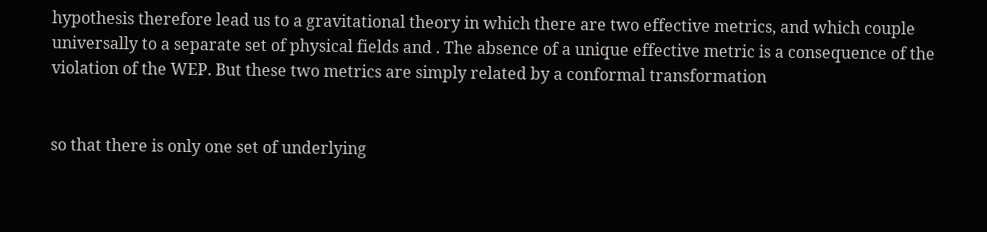hypothesis therefore lead us to a gravitational theory in which there are two effective metrics, and which couple universally to a separate set of physical fields and . The absence of a unique effective metric is a consequence of the violation of the WEP. But these two metrics are simply related by a conformal transformation


so that there is only one set of underlying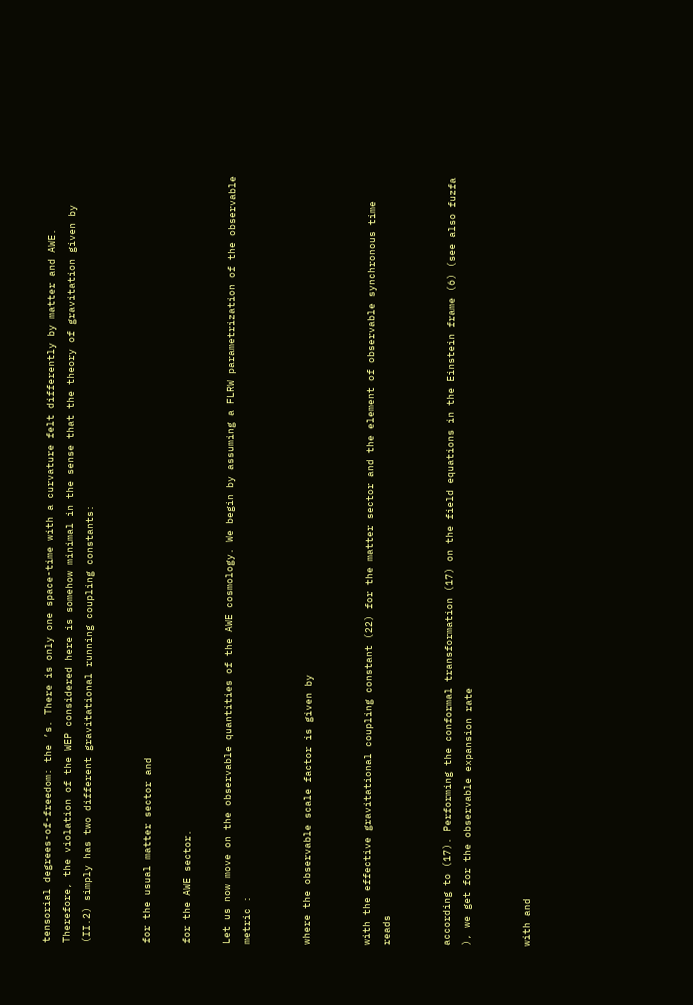tensorial degrees-of-freedom: the ’s. There is only one space-time with a curvature felt differently by matter and AWE. Therefore, the violation of the WEP considered here is somehow minimal in the sense that the theory of gravitation given by (II.2) simply has two different gravitational running coupling constants:


for the usual matter sector and

for the AWE sector.

Let us now move on the observable quantities of the AWE cosmology. We begin by assuming a FLRW parametrization of the observable metric :


where the observable scale factor is given by


with the effective gravitational coupling constant (22) for the matter sector and the element of observable synchronous time reads


according to (17). Performing the conformal transformation (17) on the field equations in the Einstein frame (6) (see also fuzfa ), we get for the observable expansion rate


with and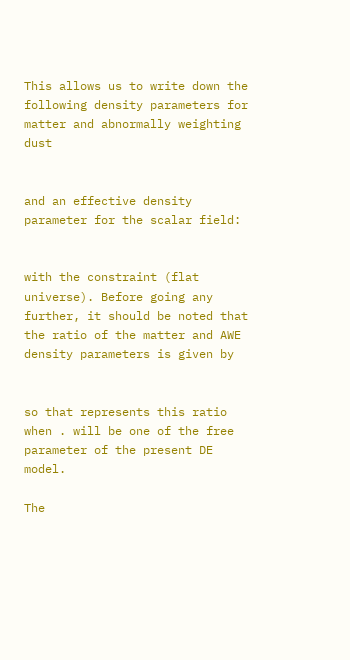This allows us to write down the following density parameters for matter and abnormally weighting dust


and an effective density parameter for the scalar field:


with the constraint (flat universe). Before going any further, it should be noted that the ratio of the matter and AWE density parameters is given by


so that represents this ratio when . will be one of the free parameter of the present DE model.

The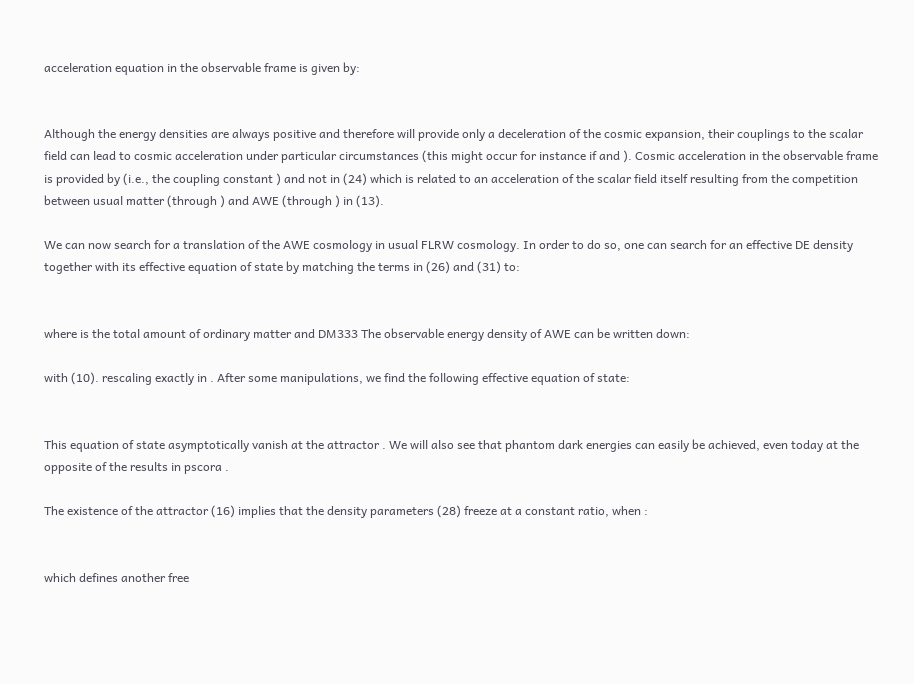acceleration equation in the observable frame is given by:


Although the energy densities are always positive and therefore will provide only a deceleration of the cosmic expansion, their couplings to the scalar field can lead to cosmic acceleration under particular circumstances (this might occur for instance if and ). Cosmic acceleration in the observable frame is provided by (i.e., the coupling constant ) and not in (24) which is related to an acceleration of the scalar field itself resulting from the competition between usual matter (through ) and AWE (through ) in (13).

We can now search for a translation of the AWE cosmology in usual FLRW cosmology. In order to do so, one can search for an effective DE density together with its effective equation of state by matching the terms in (26) and (31) to:


where is the total amount of ordinary matter and DM333 The observable energy density of AWE can be written down:

with (10). rescaling exactly in . After some manipulations, we find the following effective equation of state:


This equation of state asymptotically vanish at the attractor . We will also see that phantom dark energies can easily be achieved, even today at the opposite of the results in pscora .

The existence of the attractor (16) implies that the density parameters (28) freeze at a constant ratio, when :


which defines another free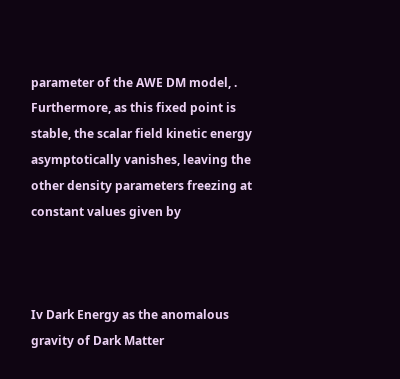parameter of the AWE DM model, . Furthermore, as this fixed point is stable, the scalar field kinetic energy asymptotically vanishes, leaving the other density parameters freezing at constant values given by



Iv Dark Energy as the anomalous gravity of Dark Matter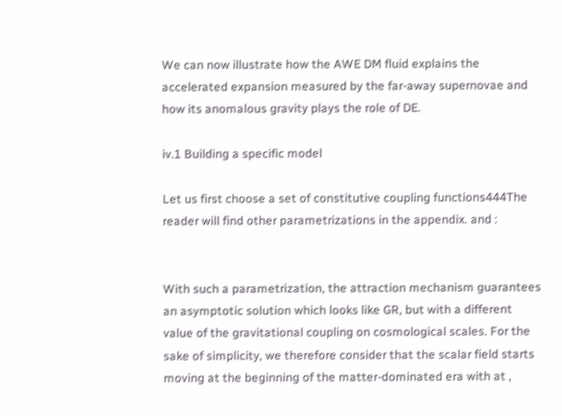We can now illustrate how the AWE DM fluid explains the accelerated expansion measured by the far-away supernovae and how its anomalous gravity plays the role of DE.

iv.1 Building a specific model

Let us first choose a set of constitutive coupling functions444The reader will find other parametrizations in the appendix. and :


With such a parametrization, the attraction mechanism guarantees an asymptotic solution which looks like GR, but with a different value of the gravitational coupling on cosmological scales. For the sake of simplicity, we therefore consider that the scalar field starts moving at the beginning of the matter-dominated era with at ,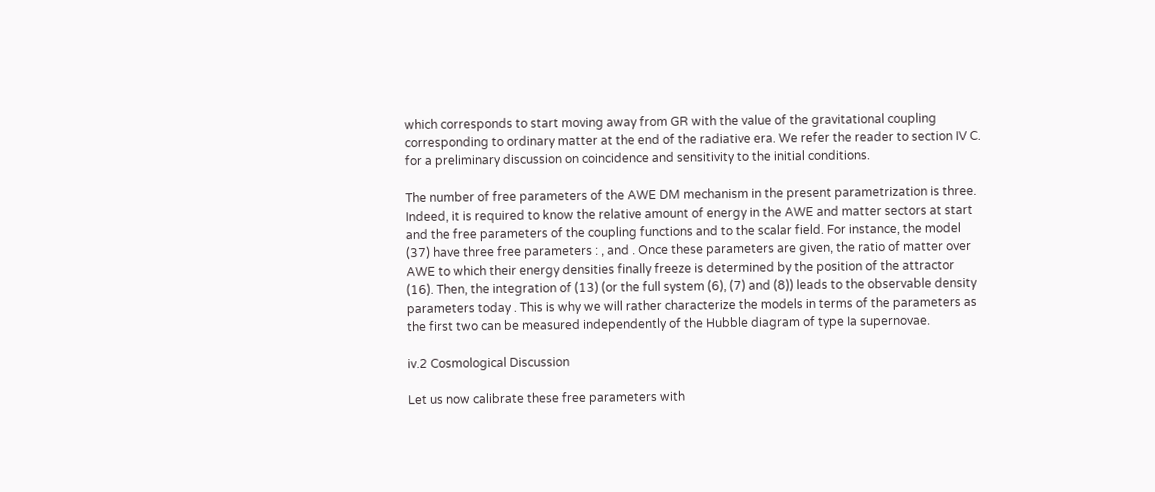which corresponds to start moving away from GR with the value of the gravitational coupling corresponding to ordinary matter at the end of the radiative era. We refer the reader to section IV C. for a preliminary discussion on coincidence and sensitivity to the initial conditions.

The number of free parameters of the AWE DM mechanism in the present parametrization is three. Indeed, it is required to know the relative amount of energy in the AWE and matter sectors at start and the free parameters of the coupling functions and to the scalar field. For instance, the model (37) have three free parameters : , and . Once these parameters are given, the ratio of matter over AWE to which their energy densities finally freeze is determined by the position of the attractor (16). Then, the integration of (13) (or the full system (6), (7) and (8)) leads to the observable density parameters today . This is why we will rather characterize the models in terms of the parameters as the first two can be measured independently of the Hubble diagram of type Ia supernovae.

iv.2 Cosmological Discussion

Let us now calibrate these free parameters with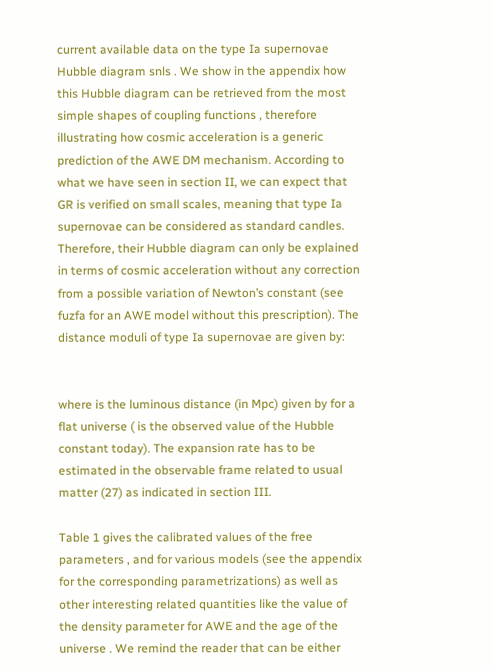current available data on the type Ia supernovae Hubble diagram snls . We show in the appendix how this Hubble diagram can be retrieved from the most simple shapes of coupling functions , therefore illustrating how cosmic acceleration is a generic prediction of the AWE DM mechanism. According to what we have seen in section II, we can expect that GR is verified on small scales, meaning that type Ia supernovae can be considered as standard candles. Therefore, their Hubble diagram can only be explained in terms of cosmic acceleration without any correction from a possible variation of Newton’s constant (see fuzfa for an AWE model without this prescription). The distance moduli of type Ia supernovae are given by:


where is the luminous distance (in Mpc) given by for a flat universe ( is the observed value of the Hubble constant today). The expansion rate has to be estimated in the observable frame related to usual matter (27) as indicated in section III.

Table 1 gives the calibrated values of the free parameters , and for various models (see the appendix for the corresponding parametrizations) as well as other interesting related quantities like the value of the density parameter for AWE and the age of the universe . We remind the reader that can be either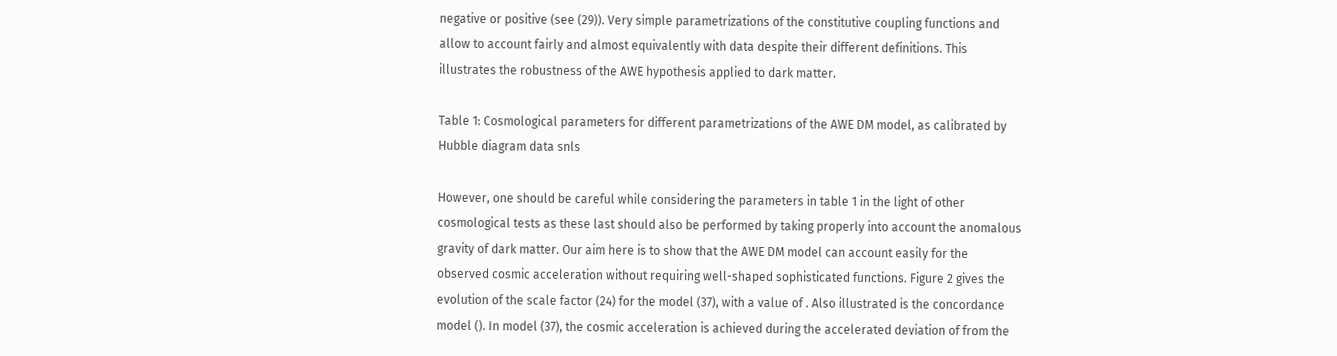negative or positive (see (29)). Very simple parametrizations of the constitutive coupling functions and allow to account fairly and almost equivalently with data despite their different definitions. This illustrates the robustness of the AWE hypothesis applied to dark matter.

Table 1: Cosmological parameters for different parametrizations of the AWE DM model, as calibrated by Hubble diagram data snls

However, one should be careful while considering the parameters in table 1 in the light of other cosmological tests as these last should also be performed by taking properly into account the anomalous gravity of dark matter. Our aim here is to show that the AWE DM model can account easily for the observed cosmic acceleration without requiring well-shaped sophisticated functions. Figure 2 gives the evolution of the scale factor (24) for the model (37), with a value of . Also illustrated is the concordance model (). In model (37), the cosmic acceleration is achieved during the accelerated deviation of from the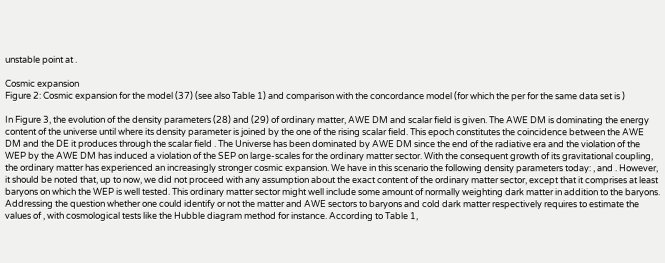unstable point at .

Cosmic expansion
Figure 2: Cosmic expansion for the model (37) (see also Table 1) and comparison with the concordance model (for which the per for the same data set is )

In Figure 3, the evolution of the density parameters (28) and (29) of ordinary matter, AWE DM and scalar field is given. The AWE DM is dominating the energy content of the universe until where its density parameter is joined by the one of the rising scalar field. This epoch constitutes the coincidence between the AWE DM and the DE it produces through the scalar field . The Universe has been dominated by AWE DM since the end of the radiative era and the violation of the WEP by the AWE DM has induced a violation of the SEP on large-scales for the ordinary matter sector. With the consequent growth of its gravitational coupling, the ordinary matter has experienced an increasingly stronger cosmic expansion. We have in this scenario the following density parameters today: , and . However, it should be noted that, up to now, we did not proceed with any assumption about the exact content of the ordinary matter sector, except that it comprises at least baryons on which the WEP is well tested. This ordinary matter sector might well include some amount of normally weighting dark matter in addition to the baryons. Addressing the question whether one could identify or not the matter and AWE sectors to baryons and cold dark matter respectively requires to estimate the values of , with cosmological tests like the Hubble diagram method for instance. According to Table 1,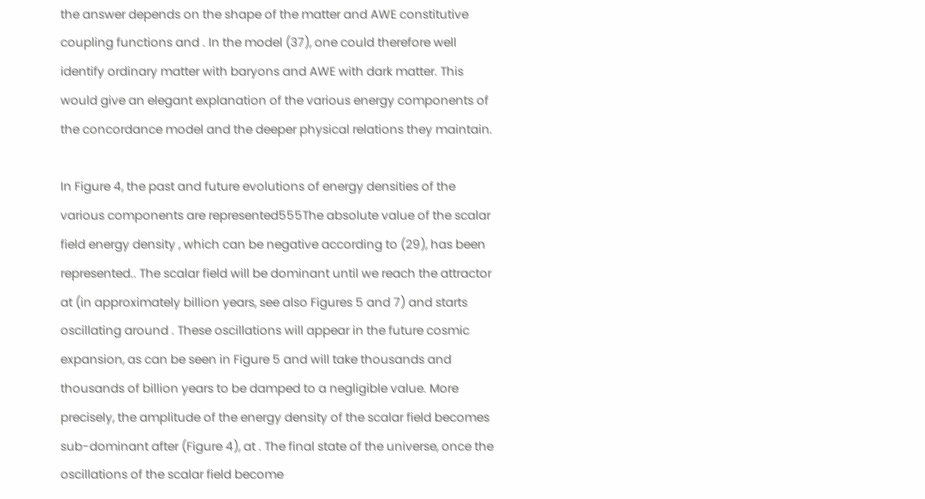the answer depends on the shape of the matter and AWE constitutive coupling functions and . In the model (37), one could therefore well identify ordinary matter with baryons and AWE with dark matter. This would give an elegant explanation of the various energy components of the concordance model and the deeper physical relations they maintain.

In Figure 4, the past and future evolutions of energy densities of the various components are represented555The absolute value of the scalar field energy density , which can be negative according to (29), has been represented.. The scalar field will be dominant until we reach the attractor at (in approximately billion years, see also Figures 5 and 7) and starts oscillating around . These oscillations will appear in the future cosmic expansion, as can be seen in Figure 5 and will take thousands and thousands of billion years to be damped to a negligible value. More precisely, the amplitude of the energy density of the scalar field becomes sub-dominant after (Figure 4), at . The final state of the universe, once the oscillations of the scalar field become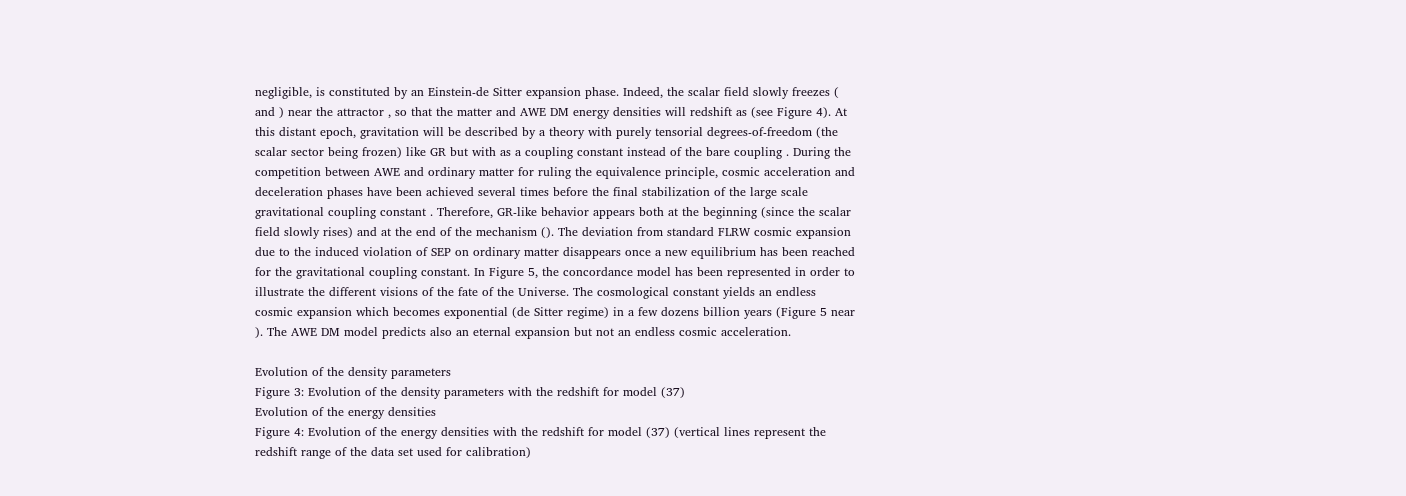negligible, is constituted by an Einstein-de Sitter expansion phase. Indeed, the scalar field slowly freezes ( and ) near the attractor , so that the matter and AWE DM energy densities will redshift as (see Figure 4). At this distant epoch, gravitation will be described by a theory with purely tensorial degrees-of-freedom (the scalar sector being frozen) like GR but with as a coupling constant instead of the bare coupling . During the competition between AWE and ordinary matter for ruling the equivalence principle, cosmic acceleration and deceleration phases have been achieved several times before the final stabilization of the large scale gravitational coupling constant . Therefore, GR-like behavior appears both at the beginning (since the scalar field slowly rises) and at the end of the mechanism (). The deviation from standard FLRW cosmic expansion due to the induced violation of SEP on ordinary matter disappears once a new equilibrium has been reached for the gravitational coupling constant. In Figure 5, the concordance model has been represented in order to illustrate the different visions of the fate of the Universe. The cosmological constant yields an endless cosmic expansion which becomes exponential (de Sitter regime) in a few dozens billion years (Figure 5 near ). The AWE DM model predicts also an eternal expansion but not an endless cosmic acceleration.

Evolution of the density parameters
Figure 3: Evolution of the density parameters with the redshift for model (37)
Evolution of the energy densities
Figure 4: Evolution of the energy densities with the redshift for model (37) (vertical lines represent the redshift range of the data set used for calibration)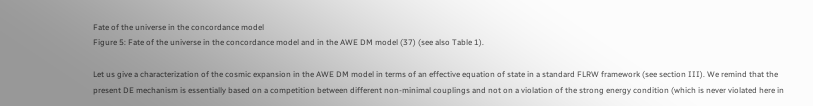Fate of the universe in the concordance model
Figure 5: Fate of the universe in the concordance model and in the AWE DM model (37) (see also Table 1).

Let us give a characterization of the cosmic expansion in the AWE DM model in terms of an effective equation of state in a standard FLRW framework (see section III). We remind that the present DE mechanism is essentially based on a competition between different non-minimal couplings and not on a violation of the strong energy condition (which is never violated here in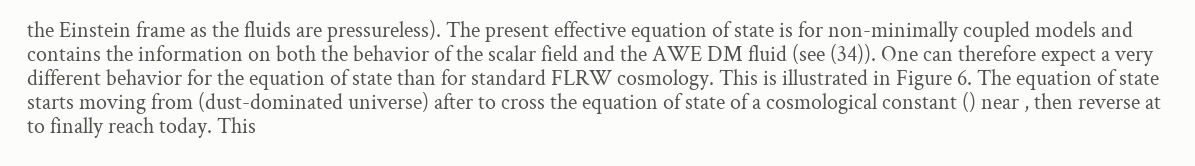the Einstein frame as the fluids are pressureless). The present effective equation of state is for non-minimally coupled models and contains the information on both the behavior of the scalar field and the AWE DM fluid (see (34)). One can therefore expect a very different behavior for the equation of state than for standard FLRW cosmology. This is illustrated in Figure 6. The equation of state starts moving from (dust-dominated universe) after to cross the equation of state of a cosmological constant () near , then reverse at to finally reach today. This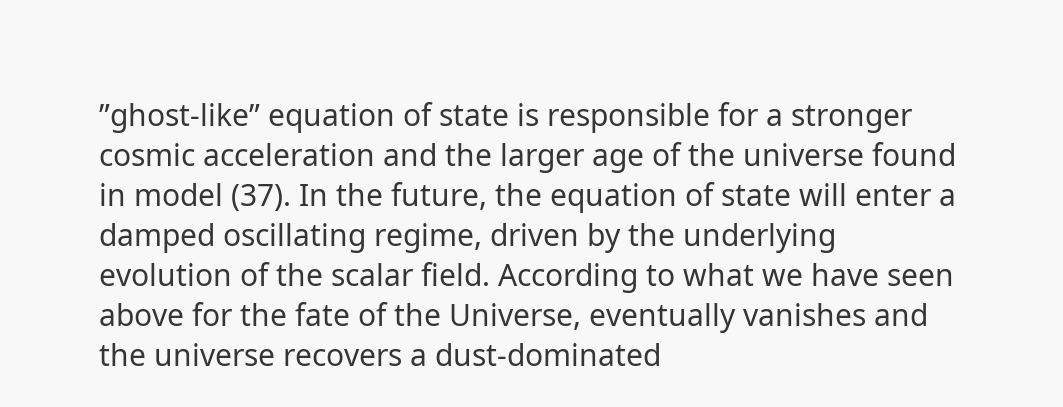”ghost-like” equation of state is responsible for a stronger cosmic acceleration and the larger age of the universe found in model (37). In the future, the equation of state will enter a damped oscillating regime, driven by the underlying evolution of the scalar field. According to what we have seen above for the fate of the Universe, eventually vanishes and the universe recovers a dust-dominated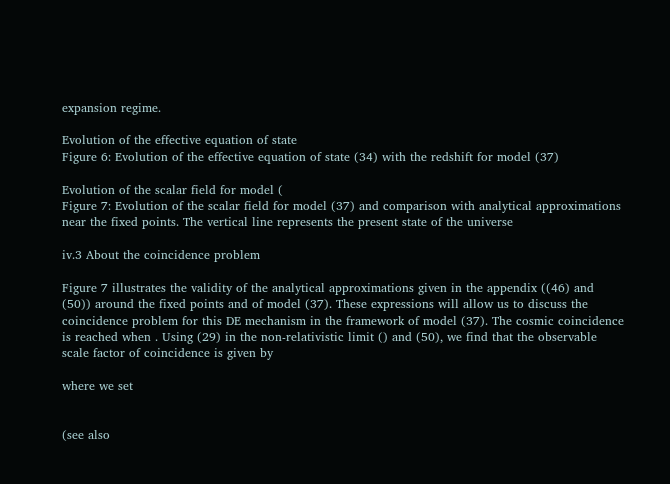expansion regime.

Evolution of the effective equation of state
Figure 6: Evolution of the effective equation of state (34) with the redshift for model (37)

Evolution of the scalar field for model (
Figure 7: Evolution of the scalar field for model (37) and comparison with analytical approximations near the fixed points. The vertical line represents the present state of the universe

iv.3 About the coincidence problem

Figure 7 illustrates the validity of the analytical approximations given in the appendix ((46) and (50)) around the fixed points and of model (37). These expressions will allow us to discuss the coincidence problem for this DE mechanism in the framework of model (37). The cosmic coincidence is reached when . Using (29) in the non-relativistic limit () and (50), we find that the observable scale factor of coincidence is given by

where we set


(see also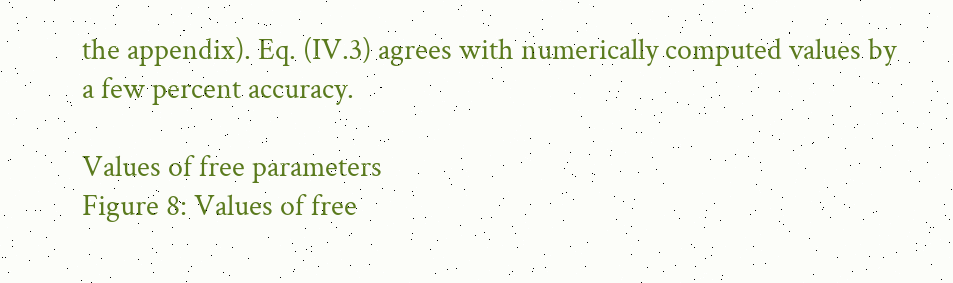the appendix). Eq. (IV.3) agrees with numerically computed values by a few percent accuracy.

Values of free parameters
Figure 8: Values of free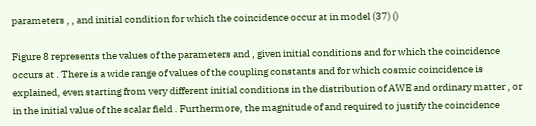parameters , , and initial condition for which the coincidence occur at in model (37) ()

Figure 8 represents the values of the parameters and , given initial conditions and for which the coincidence occurs at . There is a wide range of values of the coupling constants and for which cosmic coincidence is explained, even starting from very different initial conditions in the distribution of AWE and ordinary matter , or in the initial value of the scalar field . Furthermore, the magnitude of and required to justify the coincidence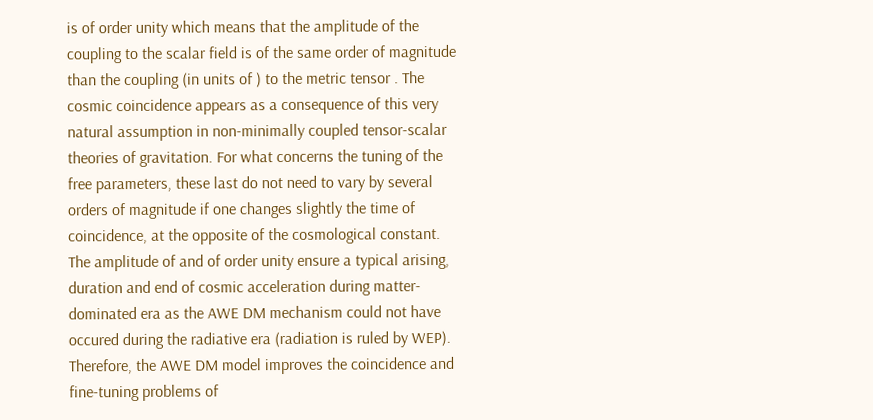is of order unity which means that the amplitude of the coupling to the scalar field is of the same order of magnitude than the coupling (in units of ) to the metric tensor . The cosmic coincidence appears as a consequence of this very natural assumption in non-minimally coupled tensor-scalar theories of gravitation. For what concerns the tuning of the free parameters, these last do not need to vary by several orders of magnitude if one changes slightly the time of coincidence, at the opposite of the cosmological constant. The amplitude of and of order unity ensure a typical arising, duration and end of cosmic acceleration during matter-dominated era as the AWE DM mechanism could not have occured during the radiative era (radiation is ruled by WEP). Therefore, the AWE DM model improves the coincidence and fine-tuning problems of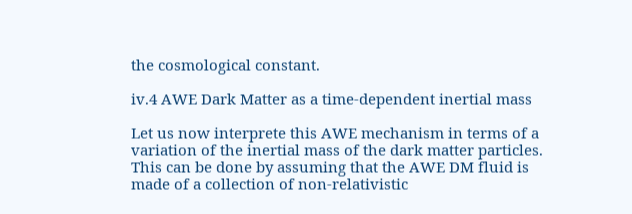the cosmological constant.

iv.4 AWE Dark Matter as a time-dependent inertial mass

Let us now interprete this AWE mechanism in terms of a variation of the inertial mass of the dark matter particles. This can be done by assuming that the AWE DM fluid is made of a collection of non-relativistic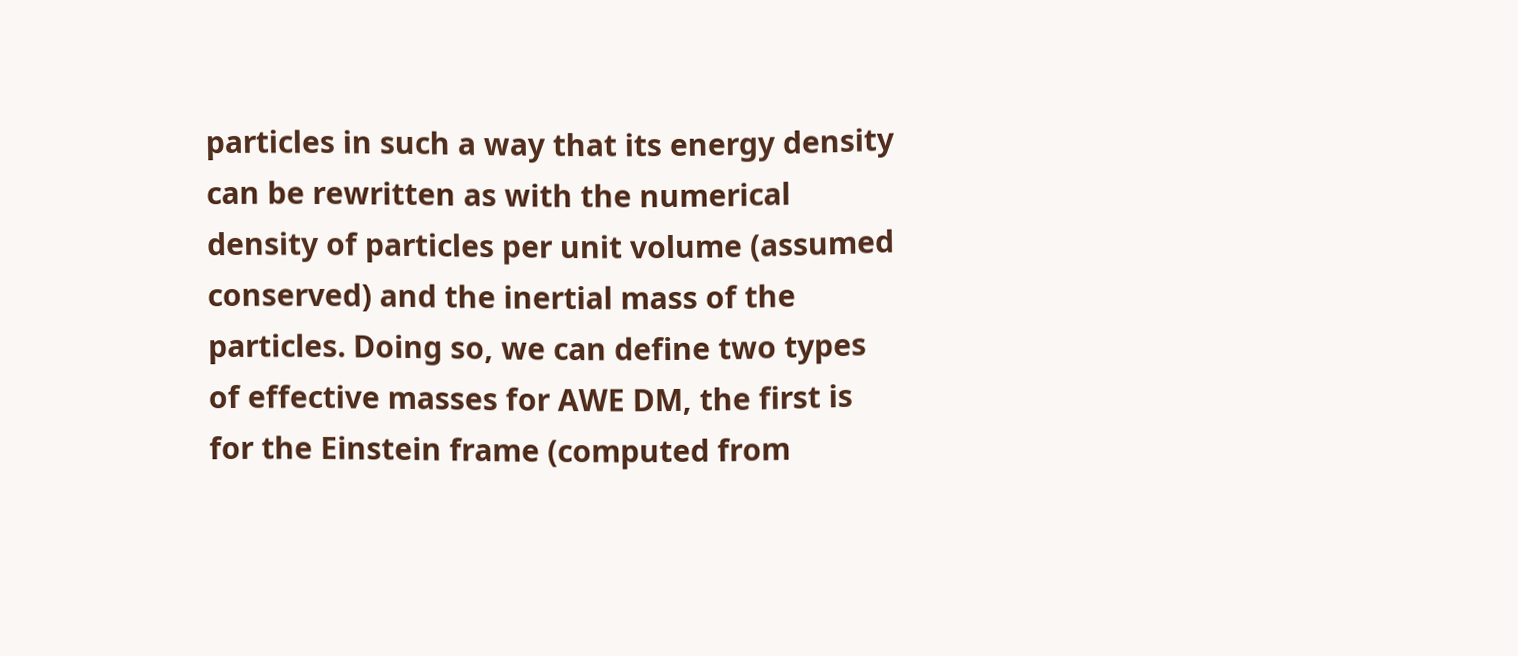particles in such a way that its energy density can be rewritten as with the numerical density of particles per unit volume (assumed conserved) and the inertial mass of the particles. Doing so, we can define two types of effective masses for AWE DM, the first is for the Einstein frame (computed from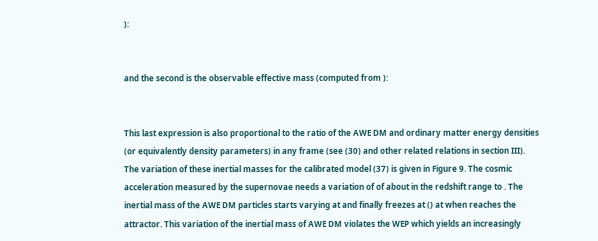):


and the second is the observable effective mass (computed from ):


This last expression is also proportional to the ratio of the AWE DM and ordinary matter energy densities (or equivalently density parameters) in any frame (see (30) and other related relations in section III). The variation of these inertial masses for the calibrated model (37) is given in Figure 9. The cosmic acceleration measured by the supernovae needs a variation of of about in the redshift range to . The inertial mass of the AWE DM particles starts varying at and finally freezes at () at when reaches the attractor. This variation of the inertial mass of AWE DM violates the WEP which yields an increasingly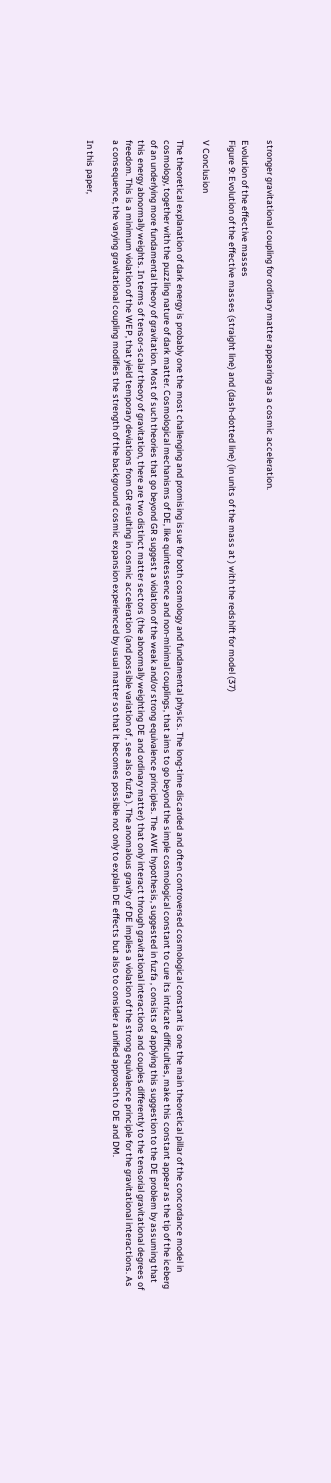stronger gravitational coupling for ordinary matter appearing as a cosmic acceleration.

Evolution of the effective masses
Figure 9: Evolution of the effective masses (straight line) and (dash-dotted line) (in units of the mass at ) with the redshift for model (37)

V Conclusion

The theoretical explanation of dark energy is probably one the most challenging and promising issue for both cosmology and fundamental physics. The long-time discarded and often controversed cosmological constant is one the main theoretical pillar of the concordance model in cosmology, together with the puzzling nature of dark matter. Cosmological mechanisms of DE, like quintessence and non-minimal couplings, that aims to go beyond the simple cosmological constant to cure its intricate difficulties, make this constant appear as the tip of the iceberg of an underlying more fundamental theory of gravitation. Most of such theories that go beyond GR suggest a violation of the weak and/or strong equivalence principles. The AWE hypothesis, suggested in fuzfa , consists of applying this suggestion to the DE problem by assuming that this energy abnormally weights. In terms of tensor-scalar theory of gravitation, there are two distinct matter sectors (the abnormally weighting DE and ordinary matter) that only interact through gravitational interactions and couples differently to the tensorial gravitational degrees of freedom. This is a minimum violation of the WEP, that yield temporary deviations from GR resulting in cosmic acceleration (and possible variation of , see also fuzfa ). The anomalous gravity of DE implies a violation of the strong equivalence principle for the gravitational interactions. As a consequence, the varying gravitational coupling modifies the strength of the background cosmic expansion experienced by usual matter so that it becomes possible not only to explain DE effects but also to consider a unified approach to DE and DM.

In this paper,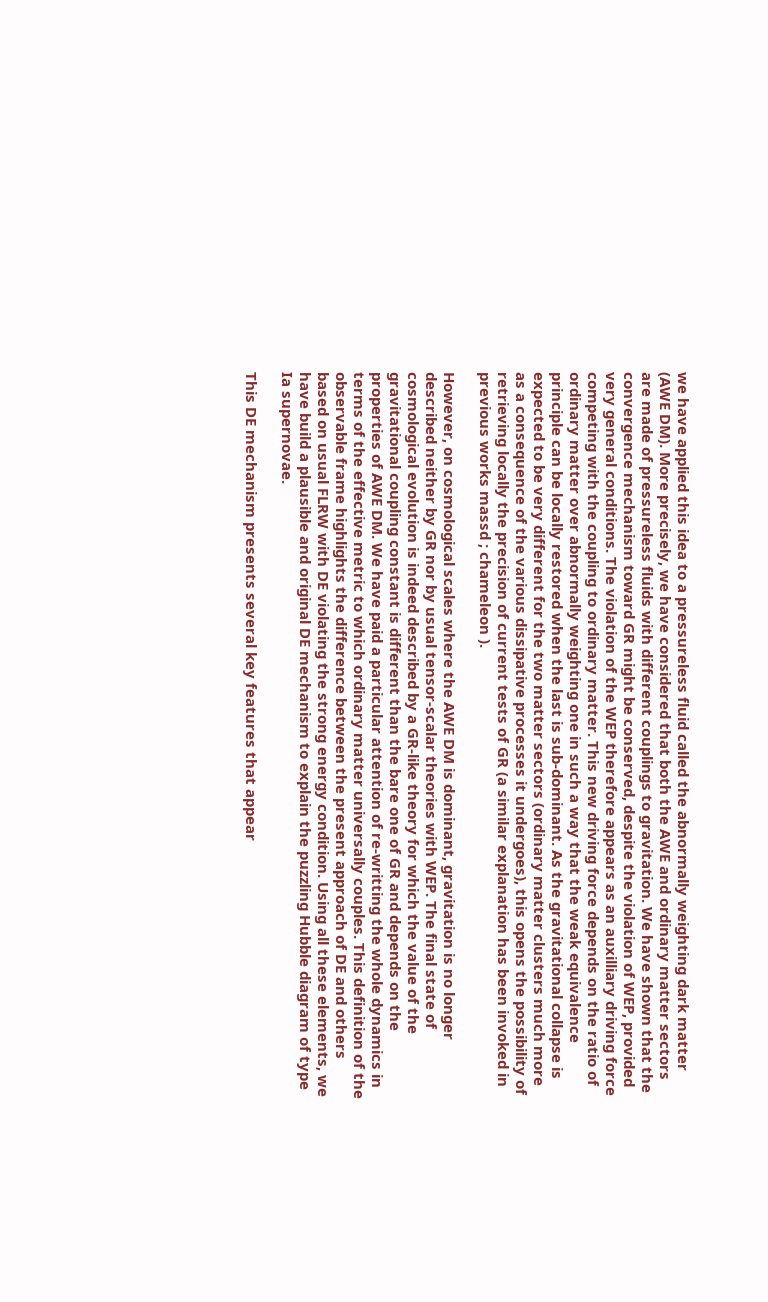we have applied this idea to a pressureless fluid called the abnormally weighting dark matter (AWE DM). More precisely, we have considered that both the AWE and ordinary matter sectors are made of pressureless fluids with different couplings to gravitation. We have shown that the convergence mechanism toward GR might be conserved, despite the violation of WEP, provided very general conditions. The violation of the WEP therefore appears as an auxilliary driving force competing with the coupling to ordinary matter. This new driving force depends on the ratio of ordinary matter over abnormally weighting one in such a way that the weak equivalence principle can be locally restored when the last is sub-dominant. As the gravitational collapse is expected to be very different for the two matter sectors (ordinary matter clusters much more as a consequence of the various dissipative processes it undergoes), this opens the possibility of retrieving locally the precision of current tests of GR (a similar explanation has been invoked in previous works massd ; chameleon ).

However, on cosmological scales where the AWE DM is dominant, gravitation is no longer described neither by GR nor by usual tensor-scalar theories with WEP. The final state of cosmological evolution is indeed described by a GR-like theory for which the value of the gravitational coupling constant is different than the bare one of GR and depends on the properties of AWE DM. We have paid a particular attention of re-writting the whole dynamics in terms of the effective metric to which ordinary matter universally couples. This definition of the observable frame highlights the difference between the present approach of DE and others based on usual FLRW with DE violating the strong energy condition. Using all these elements, we have build a plausible and original DE mechanism to explain the puzzling Hubble diagram of type Ia supernovae.

This DE mechanism presents several key features that appear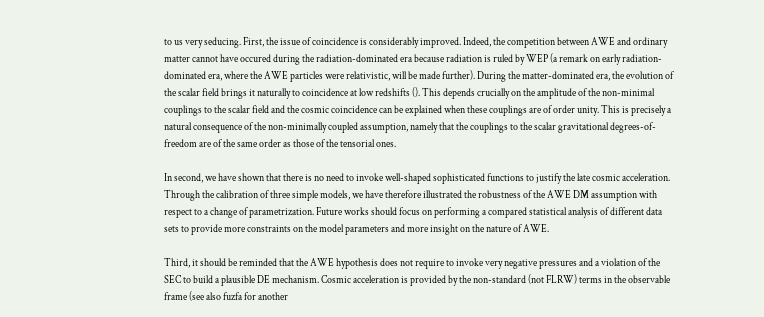to us very seducing. First, the issue of coincidence is considerably improved. Indeed, the competition between AWE and ordinary matter cannot have occured during the radiation-dominated era because radiation is ruled by WEP (a remark on early radiation-dominated era, where the AWE particles were relativistic, will be made further). During the matter-dominated era, the evolution of the scalar field brings it naturally to coincidence at low redshifts (). This depends crucially on the amplitude of the non-minimal couplings to the scalar field and the cosmic coincidence can be explained when these couplings are of order unity. This is precisely a natural consequence of the non-minimally coupled assumption, namely that the couplings to the scalar gravitational degrees-of-freedom are of the same order as those of the tensorial ones.

In second, we have shown that there is no need to invoke well-shaped sophisticated functions to justify the late cosmic acceleration. Through the calibration of three simple models, we have therefore illustrated the robustness of the AWE DM assumption with respect to a change of parametrization. Future works should focus on performing a compared statistical analysis of different data sets to provide more constraints on the model parameters and more insight on the nature of AWE.

Third, it should be reminded that the AWE hypothesis does not require to invoke very negative pressures and a violation of the SEC to build a plausible DE mechanism. Cosmic acceleration is provided by the non-standard (not FLRW) terms in the observable frame (see also fuzfa for another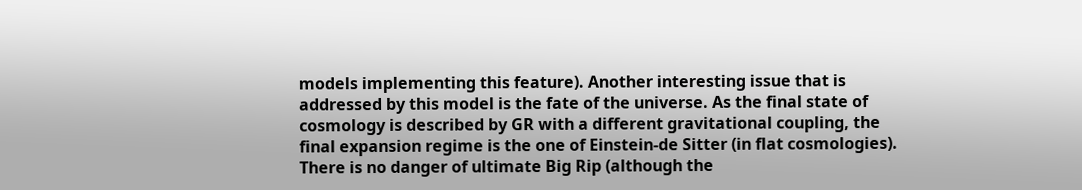models implementing this feature). Another interesting issue that is addressed by this model is the fate of the universe. As the final state of cosmology is described by GR with a different gravitational coupling, the final expansion regime is the one of Einstein-de Sitter (in flat cosmologies). There is no danger of ultimate Big Rip (although the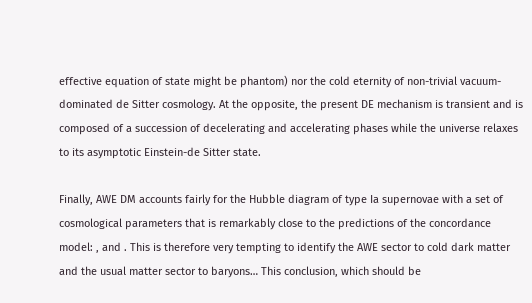effective equation of state might be phantom) nor the cold eternity of non-trivial vacuum-dominated de Sitter cosmology. At the opposite, the present DE mechanism is transient and is composed of a succession of decelerating and accelerating phases while the universe relaxes to its asymptotic Einstein-de Sitter state.

Finally, AWE DM accounts fairly for the Hubble diagram of type Ia supernovae with a set of cosmological parameters that is remarkably close to the predictions of the concordance model: , and . This is therefore very tempting to identify the AWE sector to cold dark matter and the usual matter sector to baryons… This conclusion, which should be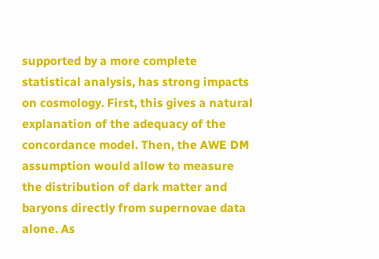supported by a more complete statistical analysis, has strong impacts on cosmology. First, this gives a natural explanation of the adequacy of the concordance model. Then, the AWE DM assumption would allow to measure the distribution of dark matter and baryons directly from supernovae data alone. As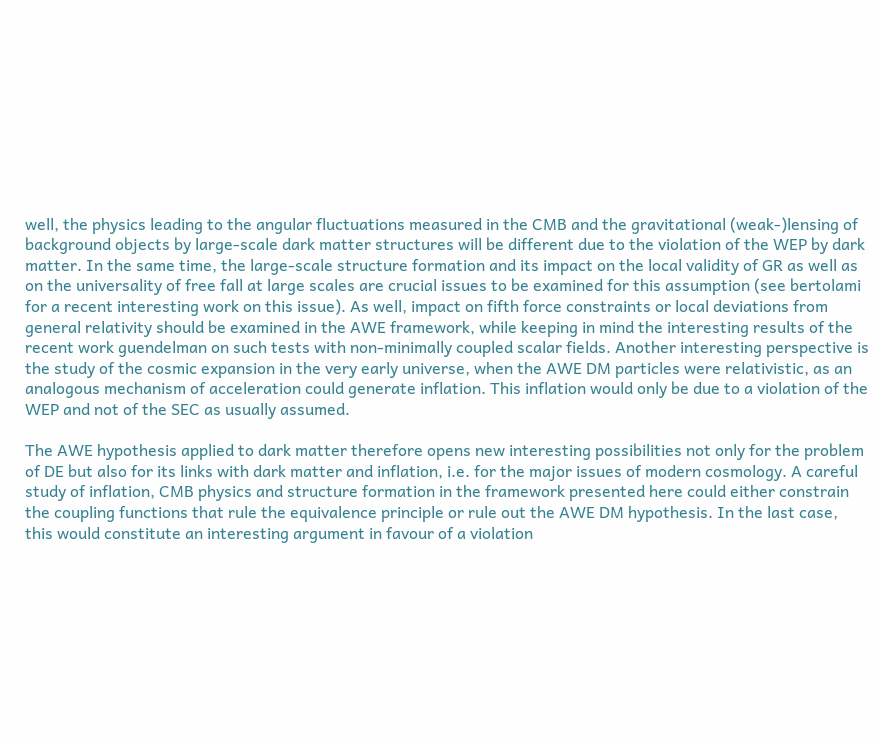well, the physics leading to the angular fluctuations measured in the CMB and the gravitational (weak-)lensing of background objects by large-scale dark matter structures will be different due to the violation of the WEP by dark matter. In the same time, the large-scale structure formation and its impact on the local validity of GR as well as on the universality of free fall at large scales are crucial issues to be examined for this assumption (see bertolami for a recent interesting work on this issue). As well, impact on fifth force constraints or local deviations from general relativity should be examined in the AWE framework, while keeping in mind the interesting results of the recent work guendelman on such tests with non-minimally coupled scalar fields. Another interesting perspective is the study of the cosmic expansion in the very early universe, when the AWE DM particles were relativistic, as an analogous mechanism of acceleration could generate inflation. This inflation would only be due to a violation of the WEP and not of the SEC as usually assumed.

The AWE hypothesis applied to dark matter therefore opens new interesting possibilities not only for the problem of DE but also for its links with dark matter and inflation, i.e. for the major issues of modern cosmology. A careful study of inflation, CMB physics and structure formation in the framework presented here could either constrain the coupling functions that rule the equivalence principle or rule out the AWE DM hypothesis. In the last case, this would constitute an interesting argument in favour of a violation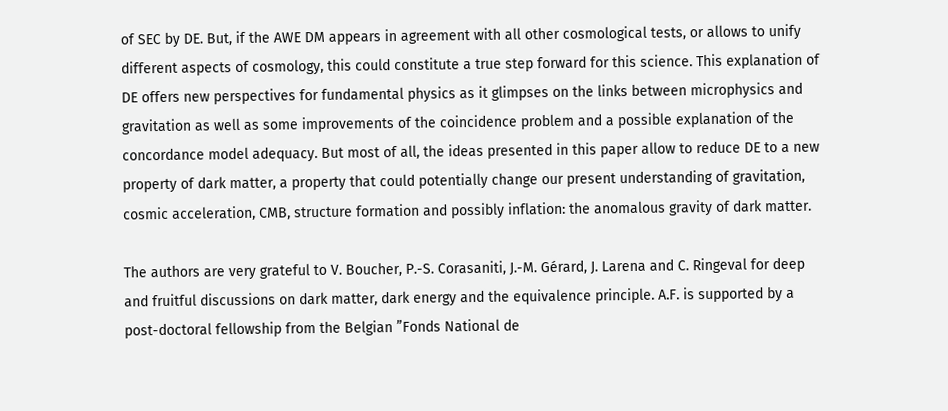of SEC by DE. But, if the AWE DM appears in agreement with all other cosmological tests, or allows to unify different aspects of cosmology, this could constitute a true step forward for this science. This explanation of DE offers new perspectives for fundamental physics as it glimpses on the links between microphysics and gravitation as well as some improvements of the coincidence problem and a possible explanation of the concordance model adequacy. But most of all, the ideas presented in this paper allow to reduce DE to a new property of dark matter, a property that could potentially change our present understanding of gravitation, cosmic acceleration, CMB, structure formation and possibly inflation: the anomalous gravity of dark matter.

The authors are very grateful to V. Boucher, P.-S. Corasaniti, J.-M. Gérard, J. Larena and C. Ringeval for deep and fruitful discussions on dark matter, dark energy and the equivalence principle. A.F. is supported by a post-doctoral fellowship from the Belgian ”Fonds National de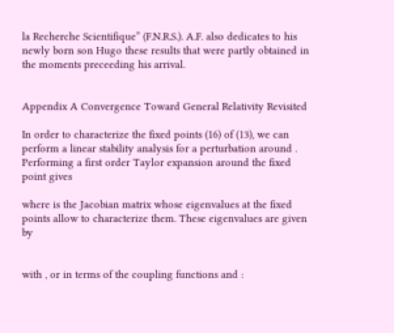la Recherche Scientifique” (F.N.R.S.). A.F. also dedicates to his newly born son Hugo these results that were partly obtained in the moments preceeding his arrival.


Appendix A Convergence Toward General Relativity Revisited

In order to characterize the fixed points (16) of (13), we can perform a linear stability analysis for a perturbation around . Performing a first order Taylor expansion around the fixed point gives

where is the Jacobian matrix whose eigenvalues at the fixed points allow to characterize them. These eigenvalues are given by


with , or in terms of the coupling functions and :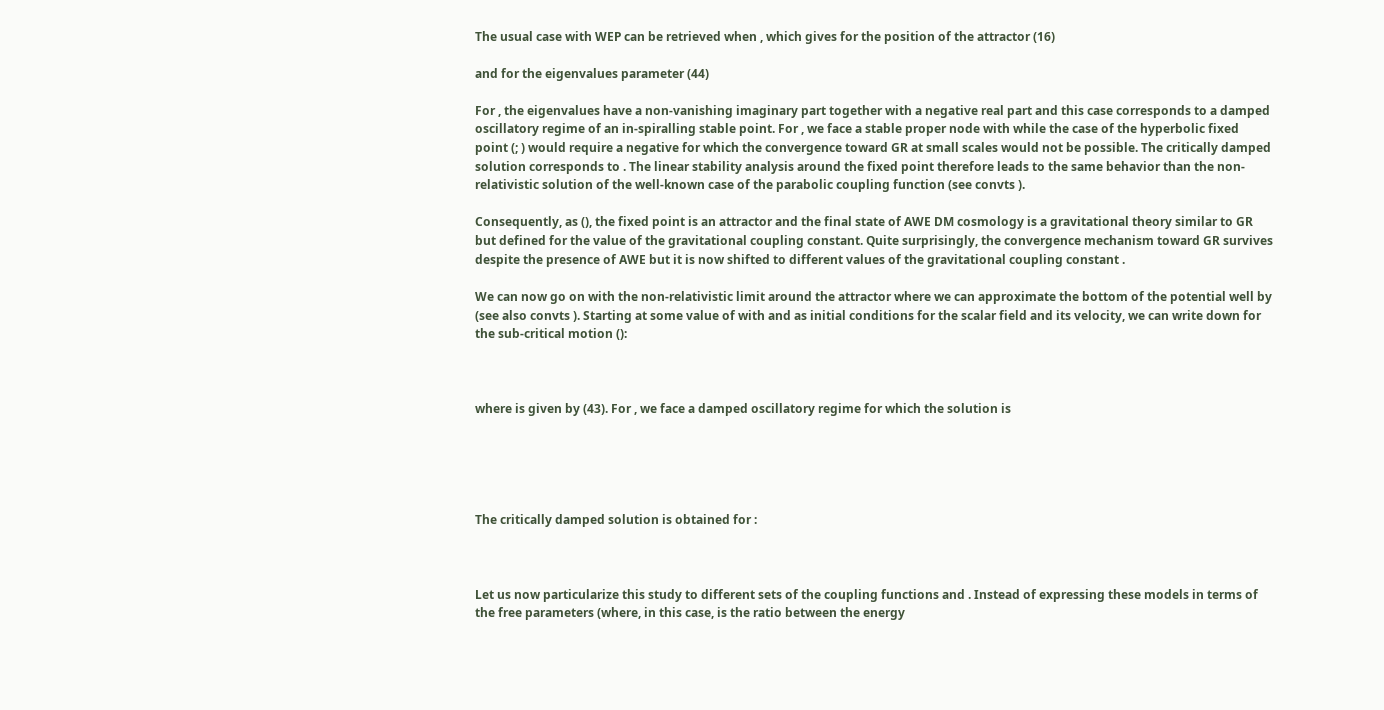The usual case with WEP can be retrieved when , which gives for the position of the attractor (16)

and for the eigenvalues parameter (44)

For , the eigenvalues have a non-vanishing imaginary part together with a negative real part and this case corresponds to a damped oscillatory regime of an in-spiralling stable point. For , we face a stable proper node with while the case of the hyperbolic fixed point (; ) would require a negative for which the convergence toward GR at small scales would not be possible. The critically damped solution corresponds to . The linear stability analysis around the fixed point therefore leads to the same behavior than the non-relativistic solution of the well-known case of the parabolic coupling function (see convts ).

Consequently, as (), the fixed point is an attractor and the final state of AWE DM cosmology is a gravitational theory similar to GR but defined for the value of the gravitational coupling constant. Quite surprisingly, the convergence mechanism toward GR survives despite the presence of AWE but it is now shifted to different values of the gravitational coupling constant .

We can now go on with the non-relativistic limit around the attractor where we can approximate the bottom of the potential well by (see also convts ). Starting at some value of with and as initial conditions for the scalar field and its velocity, we can write down for the sub-critical motion ():



where is given by (43). For , we face a damped oscillatory regime for which the solution is





The critically damped solution is obtained for :



Let us now particularize this study to different sets of the coupling functions and . Instead of expressing these models in terms of the free parameters (where, in this case, is the ratio between the energy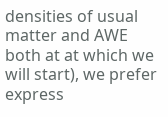densities of usual matter and AWE both at at which we will start), we prefer express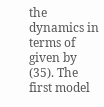the dynamics in terms of given by (35). The first model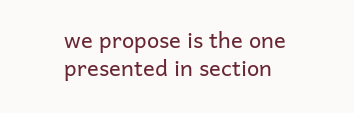we propose is the one presented in section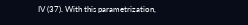IV (37). With this parametrization,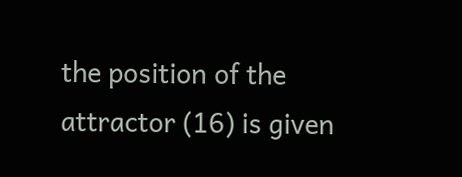the position of the attractor (16) is given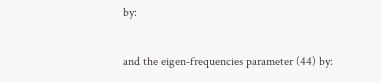by:

and the eigen-frequencies parameter (44) by: